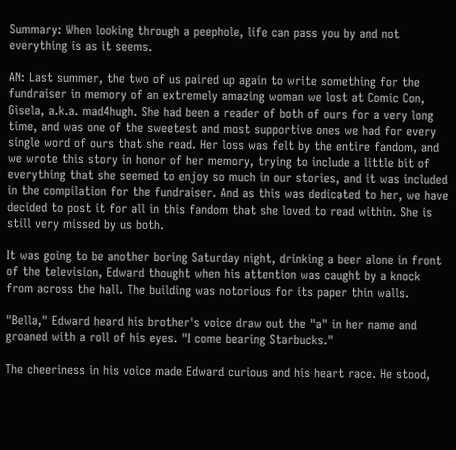Summary: When looking through a peephole, life can pass you by and not everything is as it seems.

AN: Last summer, the two of us paired up again to write something for the fundraiser in memory of an extremely amazing woman we lost at Comic Con, Gisela, a.k.a. mad4hugh. She had been a reader of both of ours for a very long time, and was one of the sweetest and most supportive ones we had for every single word of ours that she read. Her loss was felt by the entire fandom, and we wrote this story in honor of her memory, trying to include a little bit of everything that she seemed to enjoy so much in our stories, and it was included in the compilation for the fundraiser. And as this was dedicated to her, we have decided to post it for all in this fandom that she loved to read within. She is still very missed by us both.

It was going to be another boring Saturday night, drinking a beer alone in front of the television, Edward thought when his attention was caught by a knock from across the hall. The building was notorious for its paper thin walls.

"Bella," Edward heard his brother's voice draw out the "a" in her name and groaned with a roll of his eyes. "I come bearing Starbucks."

The cheeriness in his voice made Edward curious and his heart race. He stood,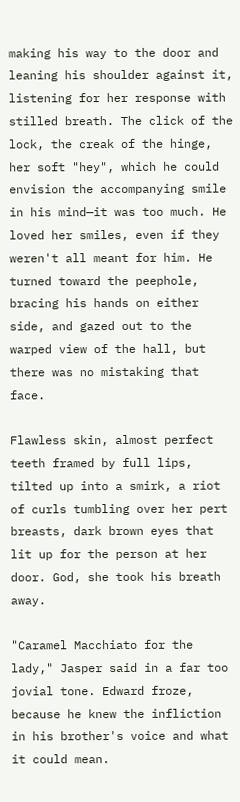making his way to the door and leaning his shoulder against it, listening for her response with stilled breath. The click of the lock, the creak of the hinge, her soft "hey", which he could envision the accompanying smile in his mind—it was too much. He loved her smiles, even if they weren't all meant for him. He turned toward the peephole, bracing his hands on either side, and gazed out to the warped view of the hall, but there was no mistaking that face.

Flawless skin, almost perfect teeth framed by full lips, tilted up into a smirk, a riot of curls tumbling over her pert breasts, dark brown eyes that lit up for the person at her door. God, she took his breath away.

"Caramel Macchiato for the lady," Jasper said in a far too jovial tone. Edward froze, because he knew the infliction in his brother's voice and what it could mean.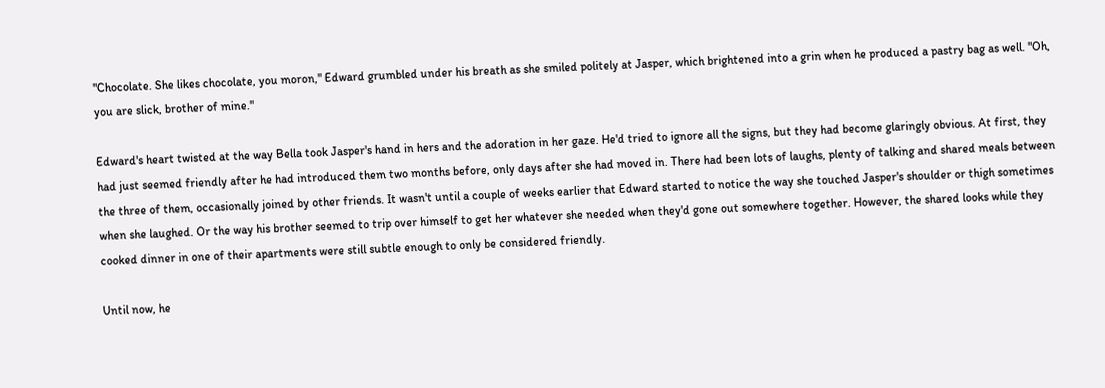"Chocolate. She likes chocolate, you moron," Edward grumbled under his breath as she smiled politely at Jasper, which brightened into a grin when he produced a pastry bag as well. "Oh, you are slick, brother of mine."

Edward's heart twisted at the way Bella took Jasper's hand in hers and the adoration in her gaze. He'd tried to ignore all the signs, but they had become glaringly obvious. At first, they had just seemed friendly after he had introduced them two months before, only days after she had moved in. There had been lots of laughs, plenty of talking and shared meals between the three of them, occasionally joined by other friends. It wasn't until a couple of weeks earlier that Edward started to notice the way she touched Jasper's shoulder or thigh sometimes when she laughed. Or the way his brother seemed to trip over himself to get her whatever she needed when they'd gone out somewhere together. However, the shared looks while they cooked dinner in one of their apartments were still subtle enough to only be considered friendly.

Until now, he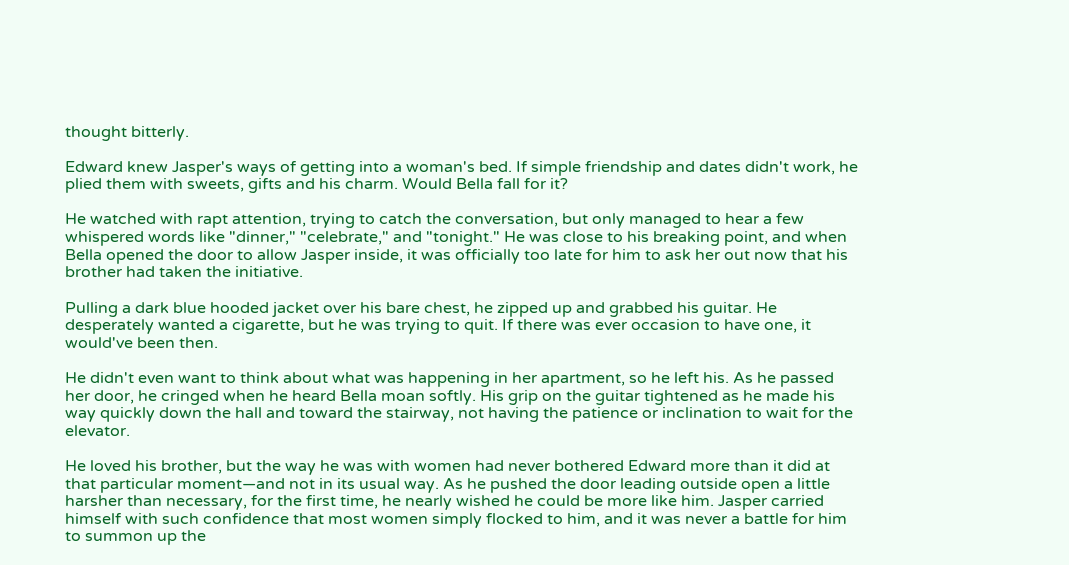thought bitterly.

Edward knew Jasper's ways of getting into a woman's bed. If simple friendship and dates didn't work, he plied them with sweets, gifts and his charm. Would Bella fall for it?

He watched with rapt attention, trying to catch the conversation, but only managed to hear a few whispered words like "dinner," "celebrate," and "tonight." He was close to his breaking point, and when Bella opened the door to allow Jasper inside, it was officially too late for him to ask her out now that his brother had taken the initiative.

Pulling a dark blue hooded jacket over his bare chest, he zipped up and grabbed his guitar. He desperately wanted a cigarette, but he was trying to quit. If there was ever occasion to have one, it would've been then.

He didn't even want to think about what was happening in her apartment, so he left his. As he passed her door, he cringed when he heard Bella moan softly. His grip on the guitar tightened as he made his way quickly down the hall and toward the stairway, not having the patience or inclination to wait for the elevator.

He loved his brother, but the way he was with women had never bothered Edward more than it did at that particular moment—and not in its usual way. As he pushed the door leading outside open a little harsher than necessary, for the first time, he nearly wished he could be more like him. Jasper carried himself with such confidence that most women simply flocked to him, and it was never a battle for him to summon up the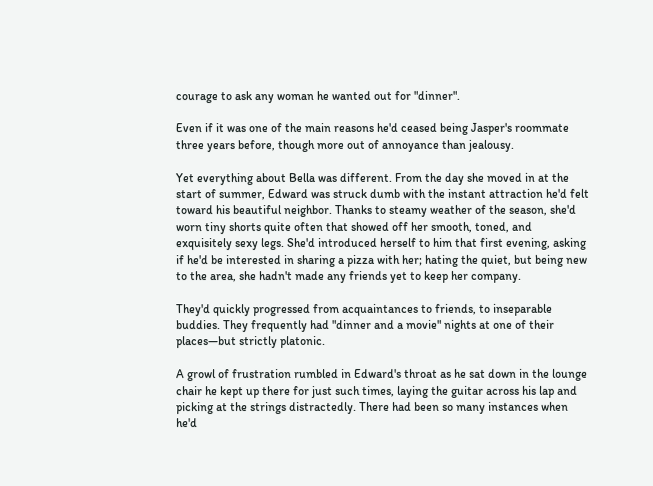courage to ask any woman he wanted out for "dinner".

Even if it was one of the main reasons he'd ceased being Jasper's roommate three years before, though more out of annoyance than jealousy.

Yet everything about Bella was different. From the day she moved in at the start of summer, Edward was struck dumb with the instant attraction he'd felt toward his beautiful neighbor. Thanks to steamy weather of the season, she'd worn tiny shorts quite often that showed off her smooth, toned, and exquisitely sexy legs. She'd introduced herself to him that first evening, asking if he'd be interested in sharing a pizza with her; hating the quiet, but being new to the area, she hadn't made any friends yet to keep her company.

They'd quickly progressed from acquaintances to friends, to inseparable buddies. They frequently had "dinner and a movie" nights at one of their places—but strictly platonic.

A growl of frustration rumbled in Edward's throat as he sat down in the lounge chair he kept up there for just such times, laying the guitar across his lap and picking at the strings distractedly. There had been so many instances when he'd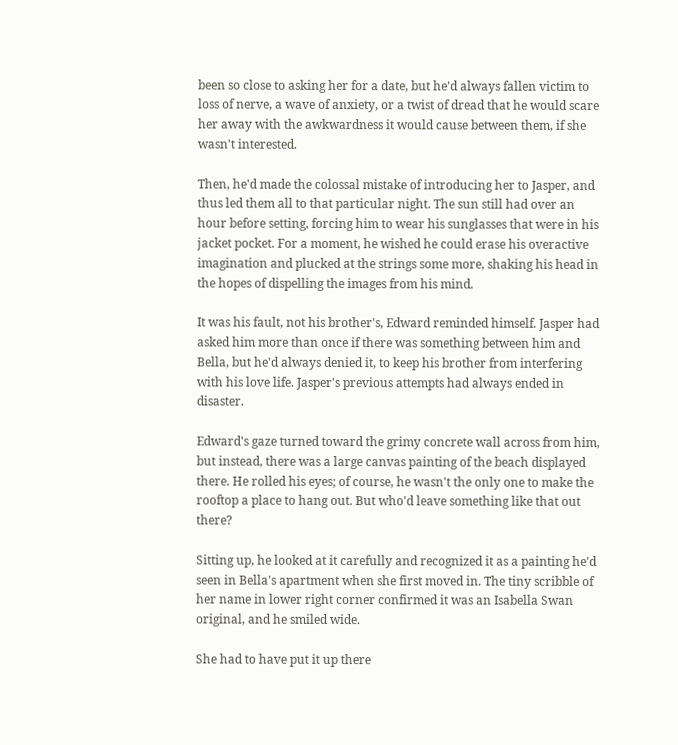been so close to asking her for a date, but he'd always fallen victim to loss of nerve, a wave of anxiety, or a twist of dread that he would scare her away with the awkwardness it would cause between them, if she wasn't interested.

Then, he'd made the colossal mistake of introducing her to Jasper, and thus led them all to that particular night. The sun still had over an hour before setting, forcing him to wear his sunglasses that were in his jacket pocket. For a moment, he wished he could erase his overactive imagination and plucked at the strings some more, shaking his head in the hopes of dispelling the images from his mind.

It was his fault, not his brother's, Edward reminded himself. Jasper had asked him more than once if there was something between him and Bella, but he'd always denied it, to keep his brother from interfering with his love life. Jasper's previous attempts had always ended in disaster.

Edward's gaze turned toward the grimy concrete wall across from him, but instead, there was a large canvas painting of the beach displayed there. He rolled his eyes; of course, he wasn't the only one to make the rooftop a place to hang out. But who'd leave something like that out there?

Sitting up, he looked at it carefully and recognized it as a painting he'd seen in Bella's apartment when she first moved in. The tiny scribble of her name in lower right corner confirmed it was an Isabella Swan original, and he smiled wide.

She had to have put it up there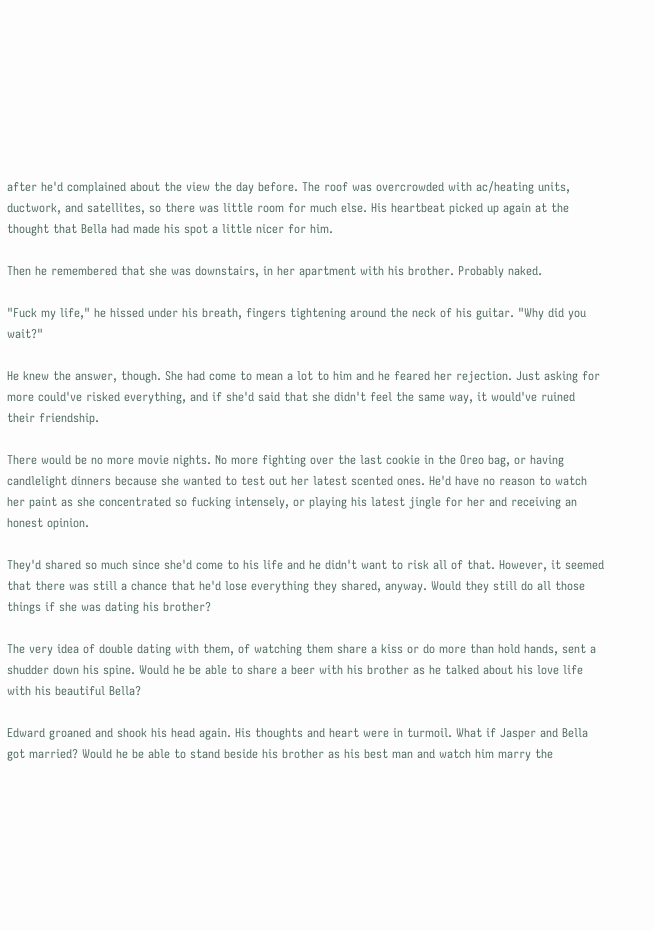after he'd complained about the view the day before. The roof was overcrowded with ac/heating units, ductwork, and satellites, so there was little room for much else. His heartbeat picked up again at the thought that Bella had made his spot a little nicer for him.

Then he remembered that she was downstairs, in her apartment with his brother. Probably naked.

"Fuck my life," he hissed under his breath, fingers tightening around the neck of his guitar. "Why did you wait?"

He knew the answer, though. She had come to mean a lot to him and he feared her rejection. Just asking for more could've risked everything, and if she'd said that she didn't feel the same way, it would've ruined their friendship.

There would be no more movie nights. No more fighting over the last cookie in the Oreo bag, or having candlelight dinners because she wanted to test out her latest scented ones. He'd have no reason to watch her paint as she concentrated so fucking intensely, or playing his latest jingle for her and receiving an honest opinion.

They'd shared so much since she'd come to his life and he didn't want to risk all of that. However, it seemed that there was still a chance that he'd lose everything they shared, anyway. Would they still do all those things if she was dating his brother?

The very idea of double dating with them, of watching them share a kiss or do more than hold hands, sent a shudder down his spine. Would he be able to share a beer with his brother as he talked about his love life with his beautiful Bella?

Edward groaned and shook his head again. His thoughts and heart were in turmoil. What if Jasper and Bella got married? Would he be able to stand beside his brother as his best man and watch him marry the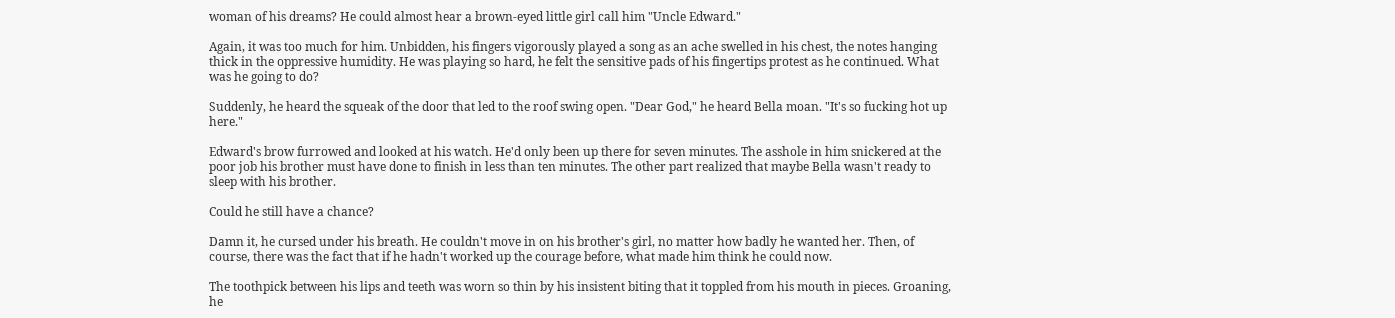woman of his dreams? He could almost hear a brown-eyed little girl call him "Uncle Edward."

Again, it was too much for him. Unbidden, his fingers vigorously played a song as an ache swelled in his chest, the notes hanging thick in the oppressive humidity. He was playing so hard, he felt the sensitive pads of his fingertips protest as he continued. What was he going to do?

Suddenly, he heard the squeak of the door that led to the roof swing open. "Dear God," he heard Bella moan. "It's so fucking hot up here."

Edward's brow furrowed and looked at his watch. He'd only been up there for seven minutes. The asshole in him snickered at the poor job his brother must have done to finish in less than ten minutes. The other part realized that maybe Bella wasn't ready to sleep with his brother.

Could he still have a chance?

Damn it, he cursed under his breath. He couldn't move in on his brother's girl, no matter how badly he wanted her. Then, of course, there was the fact that if he hadn't worked up the courage before, what made him think he could now.

The toothpick between his lips and teeth was worn so thin by his insistent biting that it toppled from his mouth in pieces. Groaning, he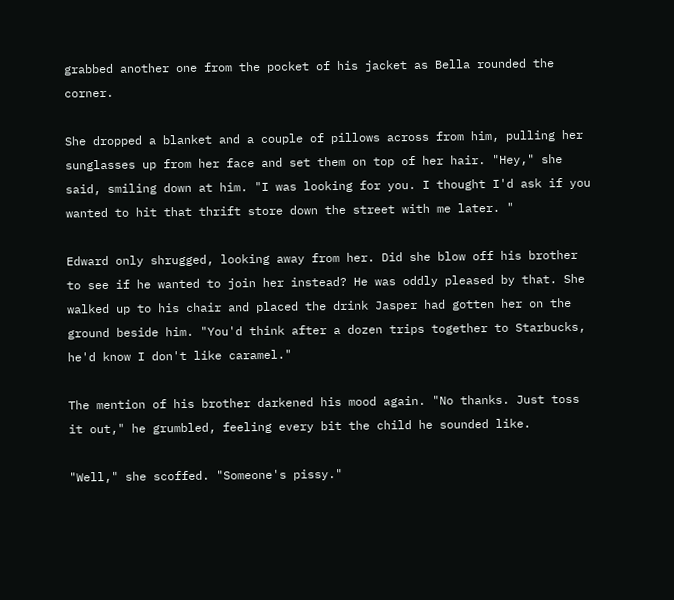grabbed another one from the pocket of his jacket as Bella rounded the corner.

She dropped a blanket and a couple of pillows across from him, pulling her sunglasses up from her face and set them on top of her hair. "Hey," she said, smiling down at him. "I was looking for you. I thought I'd ask if you wanted to hit that thrift store down the street with me later. "

Edward only shrugged, looking away from her. Did she blow off his brother to see if he wanted to join her instead? He was oddly pleased by that. She walked up to his chair and placed the drink Jasper had gotten her on the ground beside him. "You'd think after a dozen trips together to Starbucks, he'd know I don't like caramel."

The mention of his brother darkened his mood again. "No thanks. Just toss it out," he grumbled, feeling every bit the child he sounded like.

"Well," she scoffed. "Someone's pissy."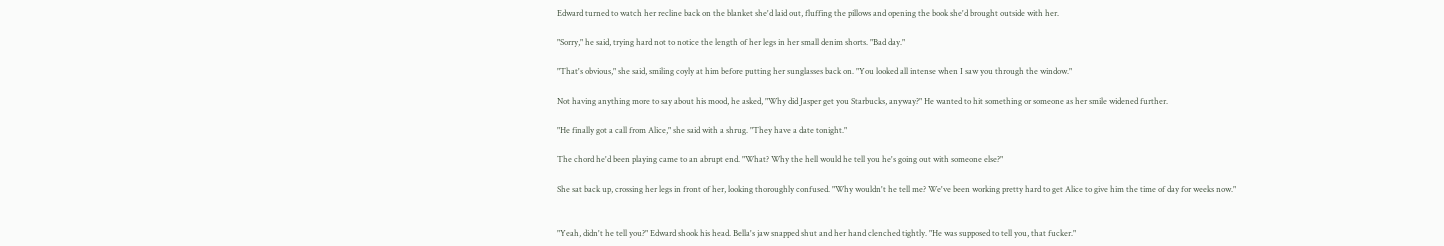Edward turned to watch her recline back on the blanket she'd laid out, fluffing the pillows and opening the book she'd brought outside with her.

"Sorry," he said, trying hard not to notice the length of her legs in her small denim shorts. "Bad day."

"That's obvious," she said, smiling coyly at him before putting her sunglasses back on. "You looked all intense when I saw you through the window."

Not having anything more to say about his mood, he asked, "Why did Jasper get you Starbucks, anyway?" He wanted to hit something or someone as her smile widened further.

"He finally got a call from Alice," she said with a shrug. "They have a date tonight."

The chord he'd been playing came to an abrupt end. "What? Why the hell would he tell you he's going out with someone else?"

She sat back up, crossing her legs in front of her, looking thoroughly confused. "Why wouldn't he tell me? We've been working pretty hard to get Alice to give him the time of day for weeks now."


"Yeah, didn't he tell you?" Edward shook his head. Bella's jaw snapped shut and her hand clenched tightly. "He was supposed to tell you, that fucker."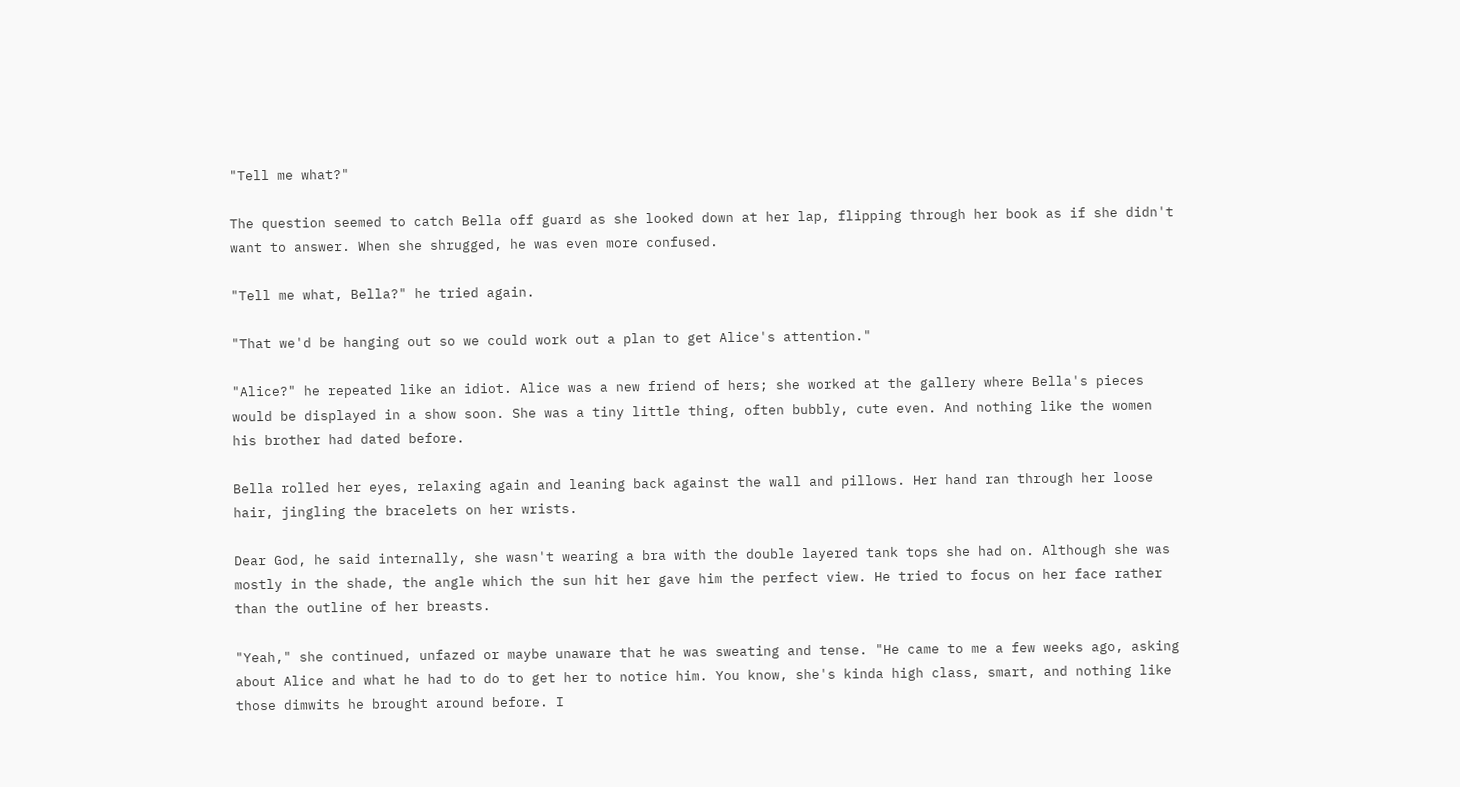"Tell me what?"

The question seemed to catch Bella off guard as she looked down at her lap, flipping through her book as if she didn't want to answer. When she shrugged, he was even more confused.

"Tell me what, Bella?" he tried again.

"That we'd be hanging out so we could work out a plan to get Alice's attention."

"Alice?" he repeated like an idiot. Alice was a new friend of hers; she worked at the gallery where Bella's pieces would be displayed in a show soon. She was a tiny little thing, often bubbly, cute even. And nothing like the women his brother had dated before.

Bella rolled her eyes, relaxing again and leaning back against the wall and pillows. Her hand ran through her loose hair, jingling the bracelets on her wrists.

Dear God, he said internally, she wasn't wearing a bra with the double layered tank tops she had on. Although she was mostly in the shade, the angle which the sun hit her gave him the perfect view. He tried to focus on her face rather than the outline of her breasts.

"Yeah," she continued, unfazed or maybe unaware that he was sweating and tense. "He came to me a few weeks ago, asking about Alice and what he had to do to get her to notice him. You know, she's kinda high class, smart, and nothing like those dimwits he brought around before. I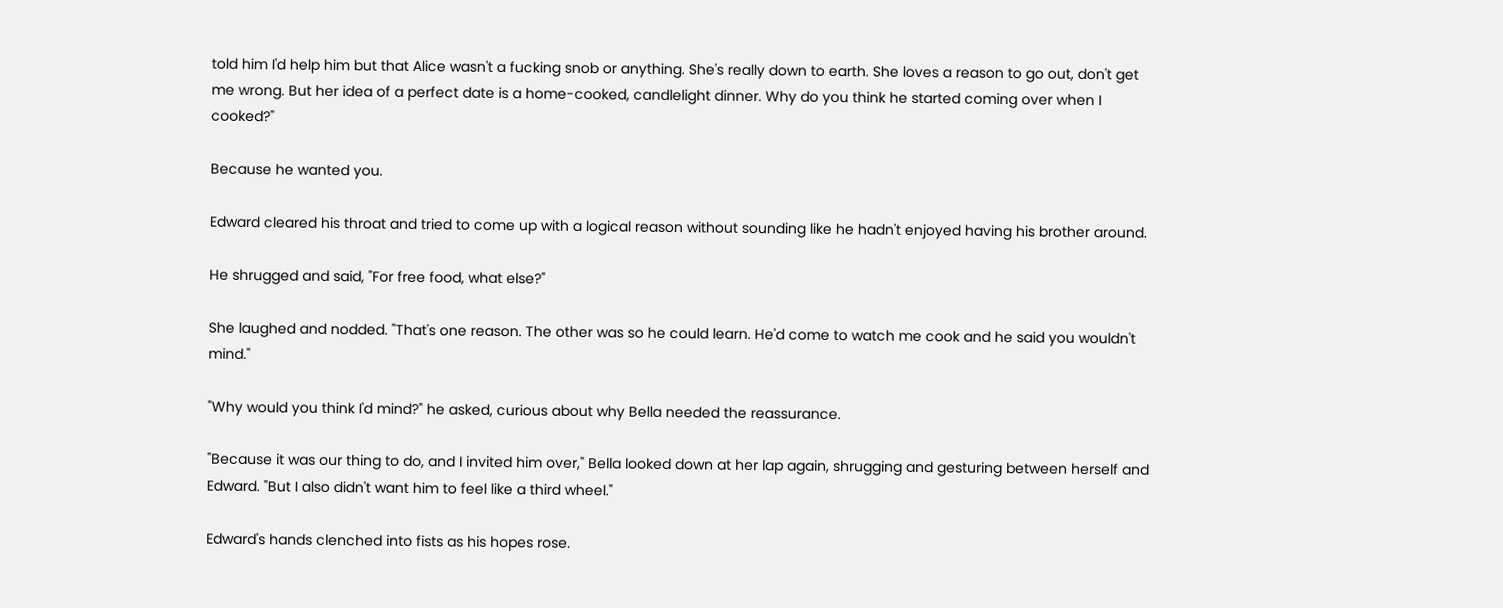told him I'd help him but that Alice wasn't a fucking snob or anything. She's really down to earth. She loves a reason to go out, don't get me wrong. But her idea of a perfect date is a home-cooked, candlelight dinner. Why do you think he started coming over when I cooked?"

Because he wanted you.

Edward cleared his throat and tried to come up with a logical reason without sounding like he hadn't enjoyed having his brother around.

He shrugged and said, "For free food, what else?"

She laughed and nodded. "That's one reason. The other was so he could learn. He'd come to watch me cook and he said you wouldn't mind."

"Why would you think I'd mind?" he asked, curious about why Bella needed the reassurance.

"Because it was our thing to do, and I invited him over," Bella looked down at her lap again, shrugging and gesturing between herself and Edward. "But I also didn't want him to feel like a third wheel."

Edward's hands clenched into fists as his hopes rose.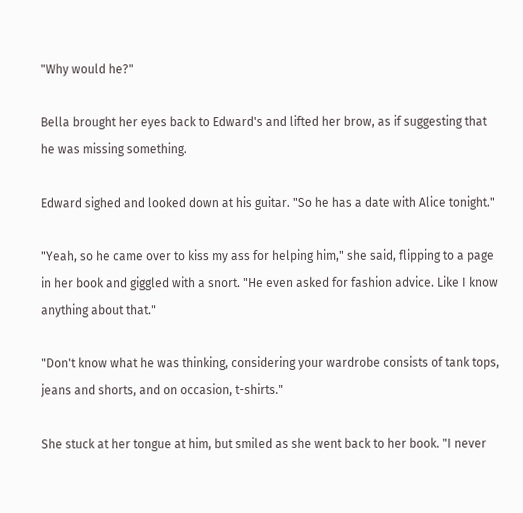"Why would he?"

Bella brought her eyes back to Edward's and lifted her brow, as if suggesting that he was missing something.

Edward sighed and looked down at his guitar. "So he has a date with Alice tonight."

"Yeah, so he came over to kiss my ass for helping him," she said, flipping to a page in her book and giggled with a snort. "He even asked for fashion advice. Like I know anything about that."

"Don't know what he was thinking, considering your wardrobe consists of tank tops, jeans and shorts, and on occasion, t-shirts."

She stuck at her tongue at him, but smiled as she went back to her book. "I never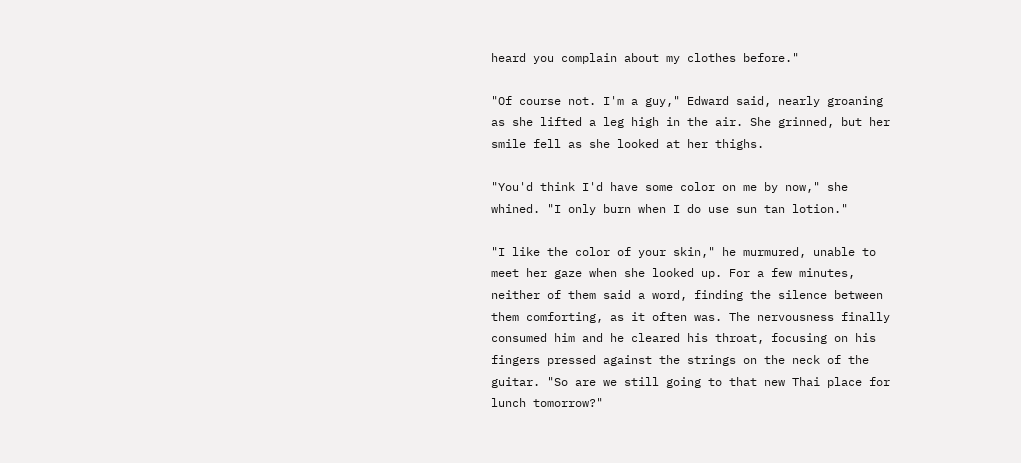heard you complain about my clothes before."

"Of course not. I'm a guy," Edward said, nearly groaning as she lifted a leg high in the air. She grinned, but her smile fell as she looked at her thighs.

"You'd think I'd have some color on me by now," she whined. "I only burn when I do use sun tan lotion."

"I like the color of your skin," he murmured, unable to meet her gaze when she looked up. For a few minutes, neither of them said a word, finding the silence between them comforting, as it often was. The nervousness finally consumed him and he cleared his throat, focusing on his fingers pressed against the strings on the neck of the guitar. "So are we still going to that new Thai place for lunch tomorrow?"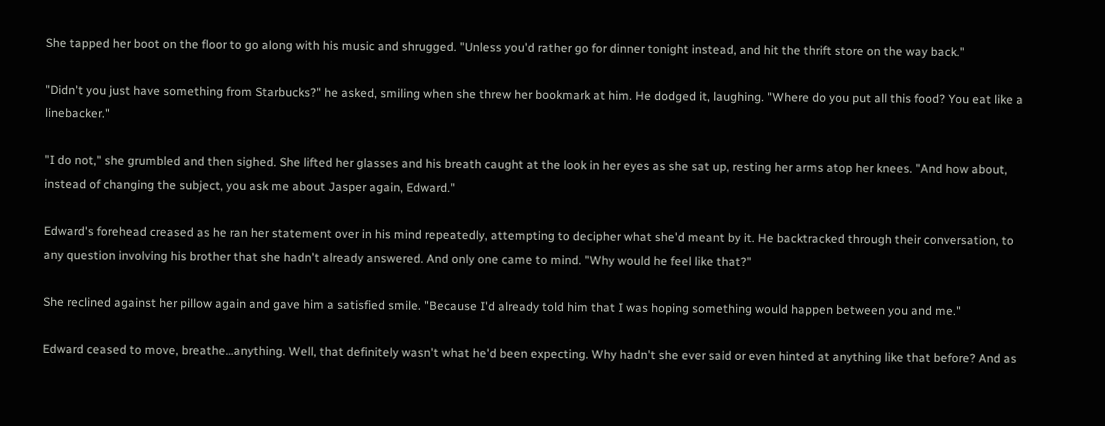She tapped her boot on the floor to go along with his music and shrugged. "Unless you'd rather go for dinner tonight instead, and hit the thrift store on the way back."

"Didn't you just have something from Starbucks?" he asked, smiling when she threw her bookmark at him. He dodged it, laughing. "Where do you put all this food? You eat like a linebacker."

"I do not," she grumbled and then sighed. She lifted her glasses and his breath caught at the look in her eyes as she sat up, resting her arms atop her knees. "And how about, instead of changing the subject, you ask me about Jasper again, Edward."

Edward's forehead creased as he ran her statement over in his mind repeatedly, attempting to decipher what she'd meant by it. He backtracked through their conversation, to any question involving his brother that she hadn't already answered. And only one came to mind. "Why would he feel like that?"

She reclined against her pillow again and gave him a satisfied smile. "Because I'd already told him that I was hoping something would happen between you and me."

Edward ceased to move, breathe…anything. Well, that definitely wasn't what he'd been expecting. Why hadn't she ever said or even hinted at anything like that before? And as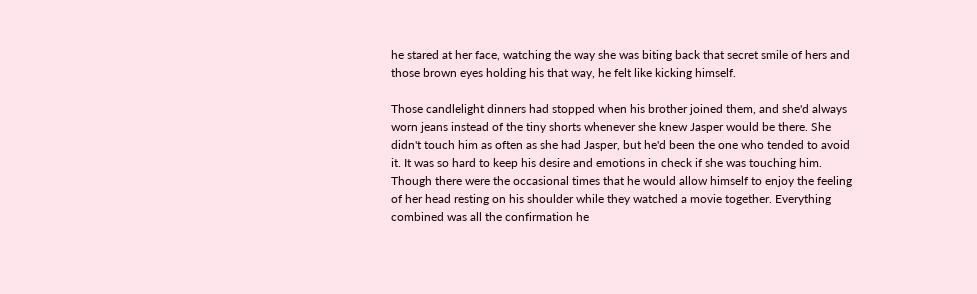he stared at her face, watching the way she was biting back that secret smile of hers and those brown eyes holding his that way, he felt like kicking himself.

Those candlelight dinners had stopped when his brother joined them, and she'd always worn jeans instead of the tiny shorts whenever she knew Jasper would be there. She didn't touch him as often as she had Jasper, but he'd been the one who tended to avoid it. It was so hard to keep his desire and emotions in check if she was touching him. Though there were the occasional times that he would allow himself to enjoy the feeling of her head resting on his shoulder while they watched a movie together. Everything combined was all the confirmation he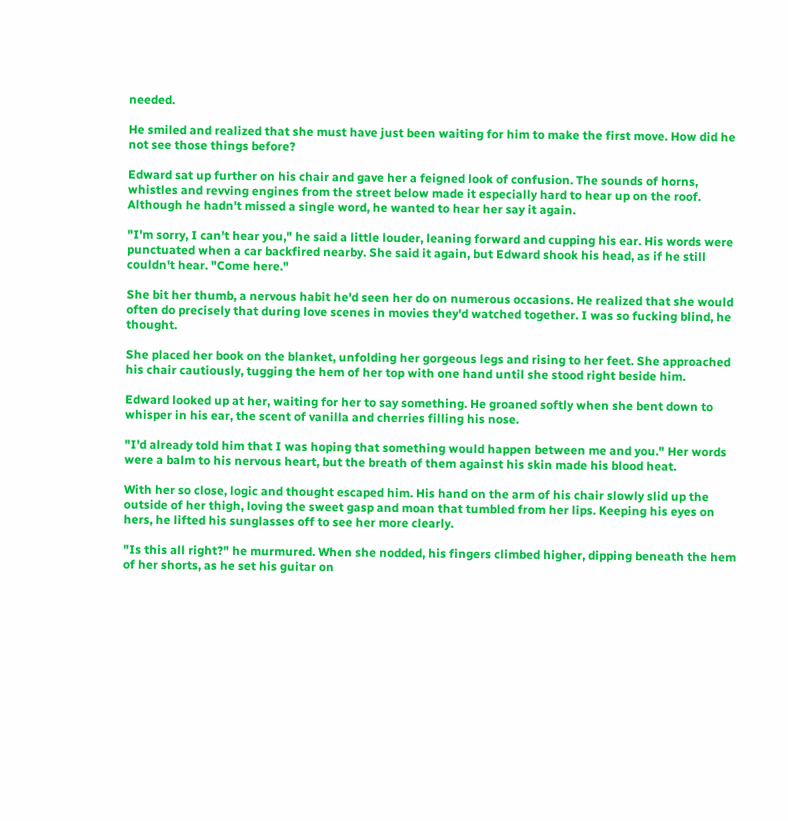needed.

He smiled and realized that she must have just been waiting for him to make the first move. How did he not see those things before?

Edward sat up further on his chair and gave her a feigned look of confusion. The sounds of horns, whistles and revving engines from the street below made it especially hard to hear up on the roof. Although he hadn't missed a single word, he wanted to hear her say it again.

"I'm sorry, I can't hear you," he said a little louder, leaning forward and cupping his ear. His words were punctuated when a car backfired nearby. She said it again, but Edward shook his head, as if he still couldn't hear. "Come here."

She bit her thumb, a nervous habit he'd seen her do on numerous occasions. He realized that she would often do precisely that during love scenes in movies they'd watched together. I was so fucking blind, he thought.

She placed her book on the blanket, unfolding her gorgeous legs and rising to her feet. She approached his chair cautiously, tugging the hem of her top with one hand until she stood right beside him.

Edward looked up at her, waiting for her to say something. He groaned softly when she bent down to whisper in his ear, the scent of vanilla and cherries filling his nose.

"I'd already told him that I was hoping that something would happen between me and you." Her words were a balm to his nervous heart, but the breath of them against his skin made his blood heat.

With her so close, logic and thought escaped him. His hand on the arm of his chair slowly slid up the outside of her thigh, loving the sweet gasp and moan that tumbled from her lips. Keeping his eyes on hers, he lifted his sunglasses off to see her more clearly.

"Is this all right?" he murmured. When she nodded, his fingers climbed higher, dipping beneath the hem of her shorts, as he set his guitar on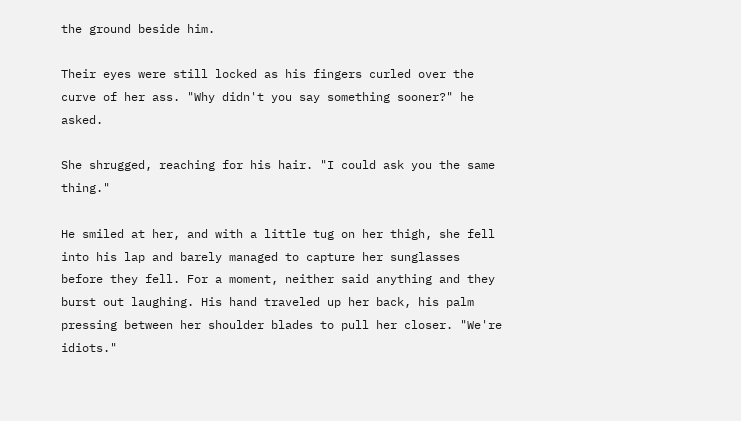the ground beside him.

Their eyes were still locked as his fingers curled over the curve of her ass. "Why didn't you say something sooner?" he asked.

She shrugged, reaching for his hair. "I could ask you the same thing."

He smiled at her, and with a little tug on her thigh, she fell into his lap and barely managed to capture her sunglasses before they fell. For a moment, neither said anything and they burst out laughing. His hand traveled up her back, his palm pressing between her shoulder blades to pull her closer. "We're idiots."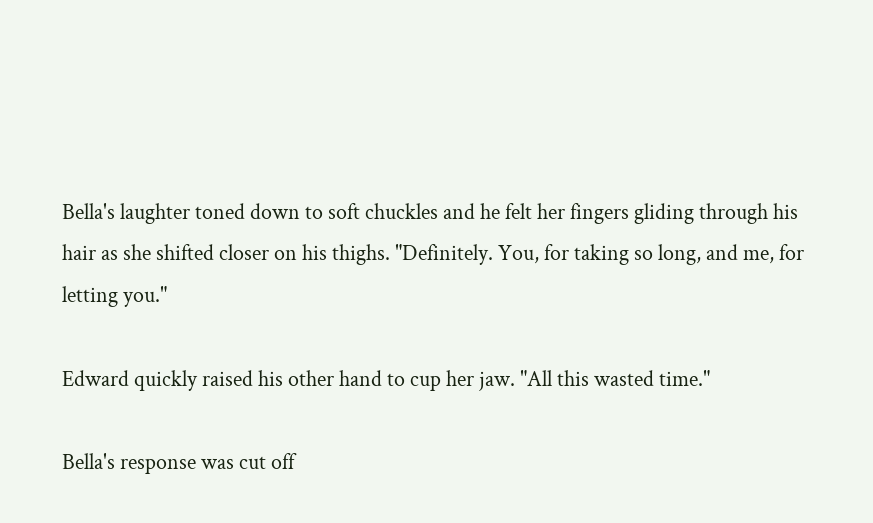Bella's laughter toned down to soft chuckles and he felt her fingers gliding through his hair as she shifted closer on his thighs. "Definitely. You, for taking so long, and me, for letting you."

Edward quickly raised his other hand to cup her jaw. "All this wasted time."

Bella's response was cut off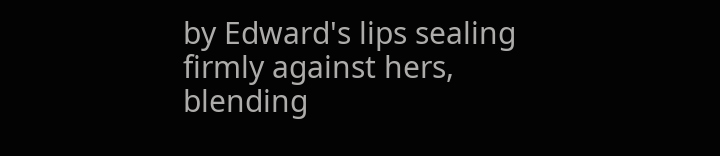by Edward's lips sealing firmly against hers, blending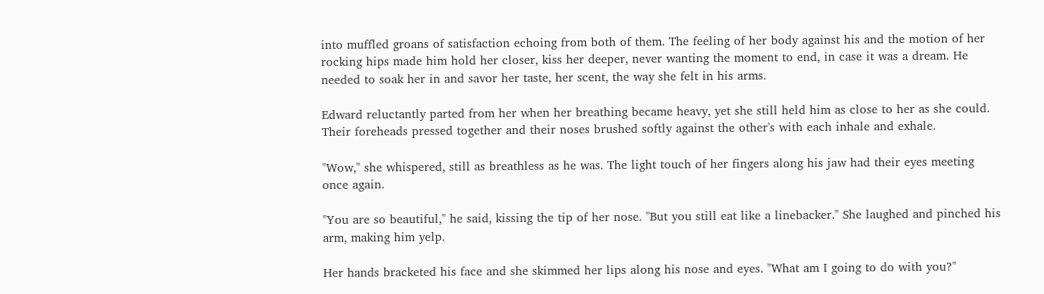into muffled groans of satisfaction echoing from both of them. The feeling of her body against his and the motion of her rocking hips made him hold her closer, kiss her deeper, never wanting the moment to end, in case it was a dream. He needed to soak her in and savor her taste, her scent, the way she felt in his arms.

Edward reluctantly parted from her when her breathing became heavy, yet she still held him as close to her as she could. Their foreheads pressed together and their noses brushed softly against the other's with each inhale and exhale.

"Wow," she whispered, still as breathless as he was. The light touch of her fingers along his jaw had their eyes meeting once again.

"You are so beautiful," he said, kissing the tip of her nose. "But you still eat like a linebacker." She laughed and pinched his arm, making him yelp.

Her hands bracketed his face and she skimmed her lips along his nose and eyes. "What am I going to do with you?"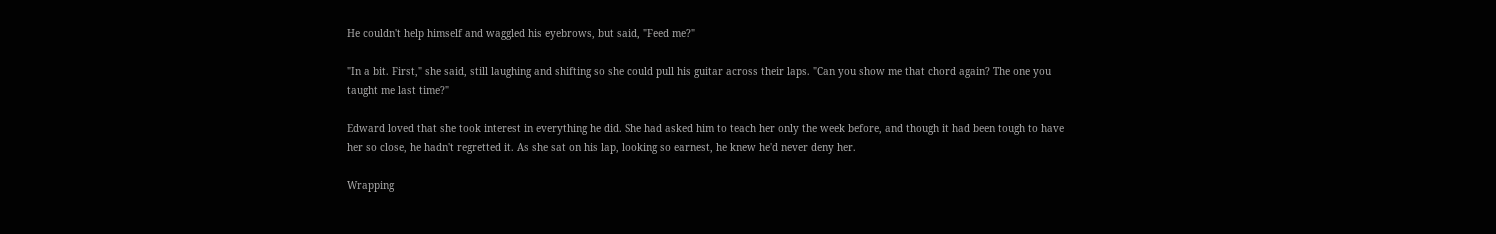He couldn't help himself and waggled his eyebrows, but said, "Feed me?"

"In a bit. First," she said, still laughing and shifting so she could pull his guitar across their laps. "Can you show me that chord again? The one you taught me last time?"

Edward loved that she took interest in everything he did. She had asked him to teach her only the week before, and though it had been tough to have her so close, he hadn't regretted it. As she sat on his lap, looking so earnest, he knew he'd never deny her.

Wrapping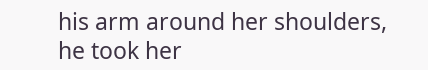his arm around her shoulders, he took her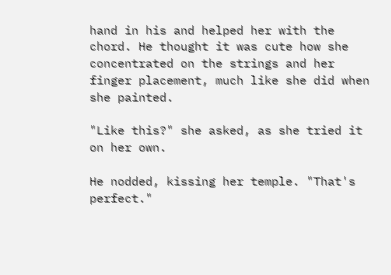hand in his and helped her with the chord. He thought it was cute how she concentrated on the strings and her finger placement, much like she did when she painted.

"Like this?" she asked, as she tried it on her own.

He nodded, kissing her temple. "That's perfect."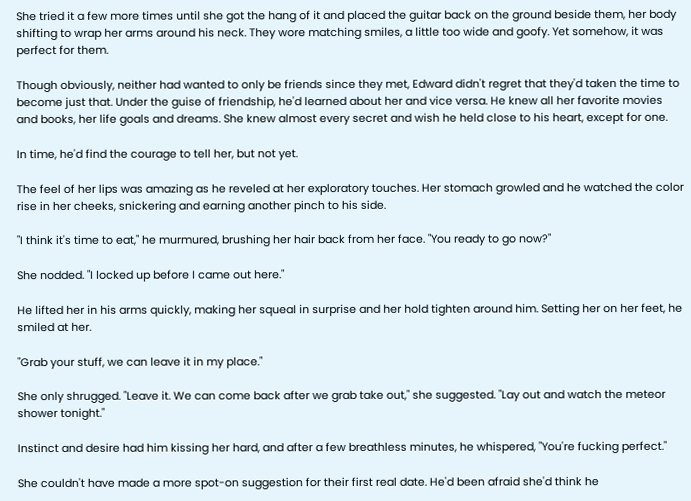She tried it a few more times until she got the hang of it and placed the guitar back on the ground beside them, her body shifting to wrap her arms around his neck. They wore matching smiles, a little too wide and goofy. Yet somehow, it was perfect for them.

Though obviously, neither had wanted to only be friends since they met, Edward didn't regret that they'd taken the time to become just that. Under the guise of friendship, he'd learned about her and vice versa. He knew all her favorite movies and books, her life goals and dreams. She knew almost every secret and wish he held close to his heart, except for one.

In time, he'd find the courage to tell her, but not yet.

The feel of her lips was amazing as he reveled at her exploratory touches. Her stomach growled and he watched the color rise in her cheeks, snickering and earning another pinch to his side.

"I think it's time to eat," he murmured, brushing her hair back from her face. "You ready to go now?"

She nodded. "I locked up before I came out here."

He lifted her in his arms quickly, making her squeal in surprise and her hold tighten around him. Setting her on her feet, he smiled at her.

"Grab your stuff, we can leave it in my place."

She only shrugged. "Leave it. We can come back after we grab take out," she suggested. "Lay out and watch the meteor shower tonight."

Instinct and desire had him kissing her hard, and after a few breathless minutes, he whispered, "You're fucking perfect."

She couldn't have made a more spot-on suggestion for their first real date. He'd been afraid she'd think he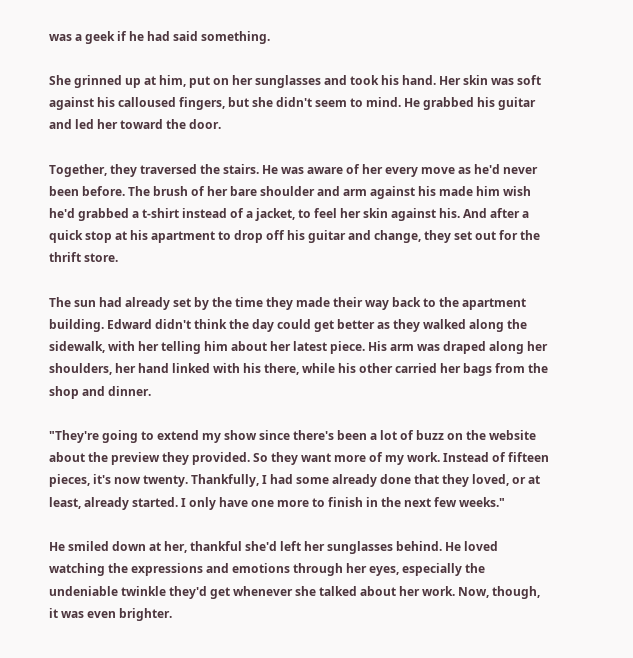was a geek if he had said something.

She grinned up at him, put on her sunglasses and took his hand. Her skin was soft against his calloused fingers, but she didn't seem to mind. He grabbed his guitar and led her toward the door.

Together, they traversed the stairs. He was aware of her every move as he'd never been before. The brush of her bare shoulder and arm against his made him wish he'd grabbed a t-shirt instead of a jacket, to feel her skin against his. And after a quick stop at his apartment to drop off his guitar and change, they set out for the thrift store.

The sun had already set by the time they made their way back to the apartment building. Edward didn't think the day could get better as they walked along the sidewalk, with her telling him about her latest piece. His arm was draped along her shoulders, her hand linked with his there, while his other carried her bags from the shop and dinner.

"They're going to extend my show since there's been a lot of buzz on the website about the preview they provided. So they want more of my work. Instead of fifteen pieces, it's now twenty. Thankfully, I had some already done that they loved, or at least, already started. I only have one more to finish in the next few weeks."

He smiled down at her, thankful she'd left her sunglasses behind. He loved watching the expressions and emotions through her eyes, especially the undeniable twinkle they'd get whenever she talked about her work. Now, though, it was even brighter.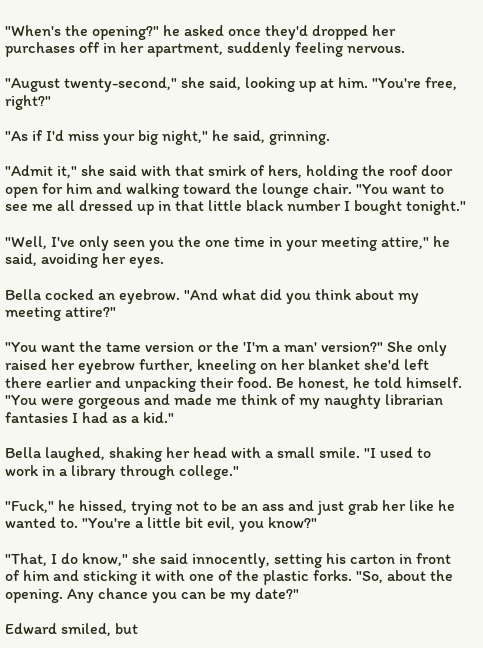"When's the opening?" he asked once they'd dropped her purchases off in her apartment, suddenly feeling nervous.

"August twenty-second," she said, looking up at him. "You're free, right?"

"As if I'd miss your big night," he said, grinning.

"Admit it," she said with that smirk of hers, holding the roof door open for him and walking toward the lounge chair. "You want to see me all dressed up in that little black number I bought tonight."

"Well, I've only seen you the one time in your meeting attire," he said, avoiding her eyes.

Bella cocked an eyebrow. "And what did you think about my meeting attire?"

"You want the tame version or the 'I'm a man' version?" She only raised her eyebrow further, kneeling on her blanket she'd left there earlier and unpacking their food. Be honest, he told himself. "You were gorgeous and made me think of my naughty librarian fantasies I had as a kid."

Bella laughed, shaking her head with a small smile. "I used to work in a library through college."

"Fuck," he hissed, trying not to be an ass and just grab her like he wanted to. "You're a little bit evil, you know?"

"That, I do know," she said innocently, setting his carton in front of him and sticking it with one of the plastic forks. "So, about the opening. Any chance you can be my date?"

Edward smiled, but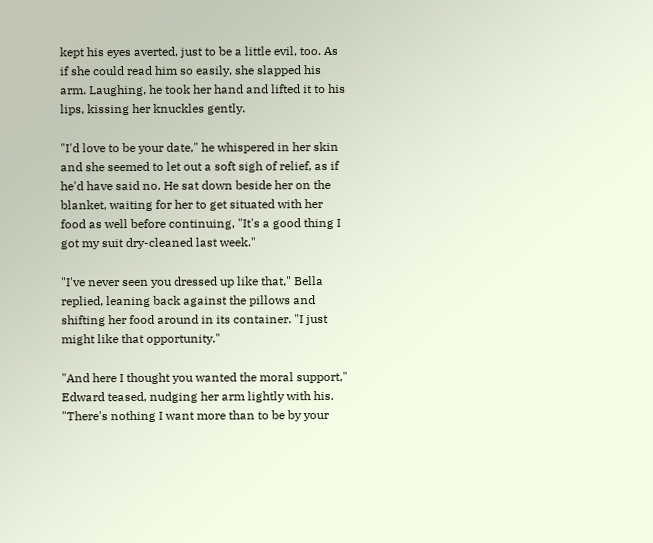kept his eyes averted, just to be a little evil, too. As if she could read him so easily, she slapped his arm. Laughing, he took her hand and lifted it to his lips, kissing her knuckles gently.

"I'd love to be your date," he whispered in her skin and she seemed to let out a soft sigh of relief, as if he'd have said no. He sat down beside her on the blanket, waiting for her to get situated with her food as well before continuing, "It's a good thing I got my suit dry-cleaned last week."

"I've never seen you dressed up like that," Bella replied, leaning back against the pillows and shifting her food around in its container. "I just might like that opportunity."

"And here I thought you wanted the moral support," Edward teased, nudging her arm lightly with his. "There's nothing I want more than to be by your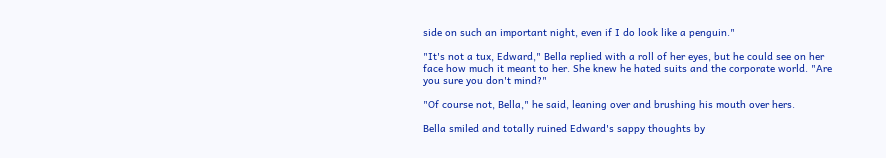side on such an important night, even if I do look like a penguin."

"It's not a tux, Edward," Bella replied with a roll of her eyes, but he could see on her face how much it meant to her. She knew he hated suits and the corporate world. "Are you sure you don't mind?"

"Of course not, Bella," he said, leaning over and brushing his mouth over hers.

Bella smiled and totally ruined Edward's sappy thoughts by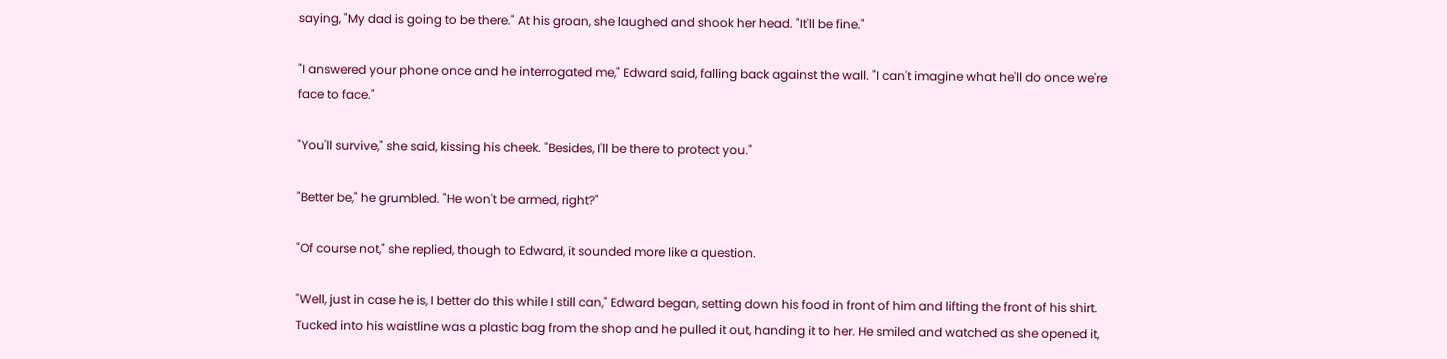saying, "My dad is going to be there." At his groan, she laughed and shook her head. "It'll be fine."

"I answered your phone once and he interrogated me," Edward said, falling back against the wall. "I can't imagine what he'll do once we're face to face."

"You'll survive," she said, kissing his cheek. "Besides, I'll be there to protect you."

"Better be," he grumbled. "He won't be armed, right?"

"Of course not," she replied, though to Edward, it sounded more like a question.

"Well, just in case he is, I better do this while I still can," Edward began, setting down his food in front of him and lifting the front of his shirt. Tucked into his waistline was a plastic bag from the shop and he pulled it out, handing it to her. He smiled and watched as she opened it,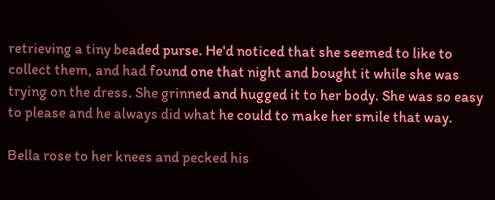retrieving a tiny beaded purse. He'd noticed that she seemed to like to collect them, and had found one that night and bought it while she was trying on the dress. She grinned and hugged it to her body. She was so easy to please and he always did what he could to make her smile that way.

Bella rose to her knees and pecked his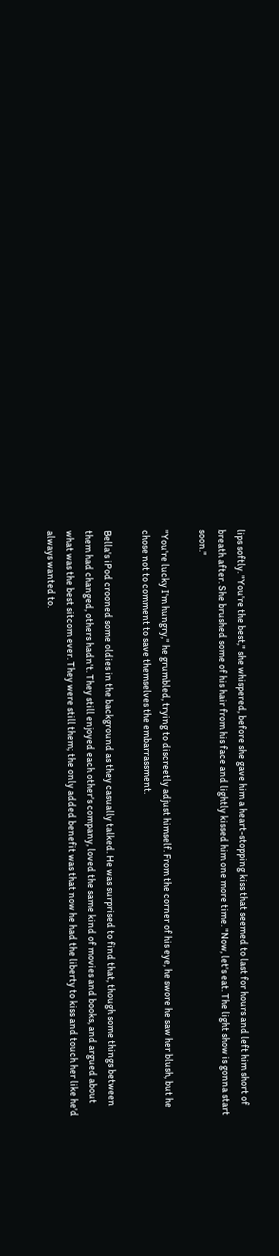lips softly. "You're the best," she whispered, before she gave him a heart-stopping kiss that seemed to last for hours and left him short of breath after. She brushed some of his hair from his face and lightly kissed him one more time. "Now, let's eat. The light show is gonna start soon."

"You're lucky I'm hungry," he grumbled, trying to discreetly adjust himself. From the corner of his eye, he swore he saw her blush, but he chose not to comment to save themselves the embarrassment.

Bella's iPod crooned some oldies in the background as they casually talked. He was surprised to find that, though some things between them had changed, others hadn't. They still enjoyed each other's company, loved the same kind of movies and books, and argued about what was the best sitcom ever. They were still them; the only added benefit was that now he had the liberty to kiss and touch her like he'd always wanted to.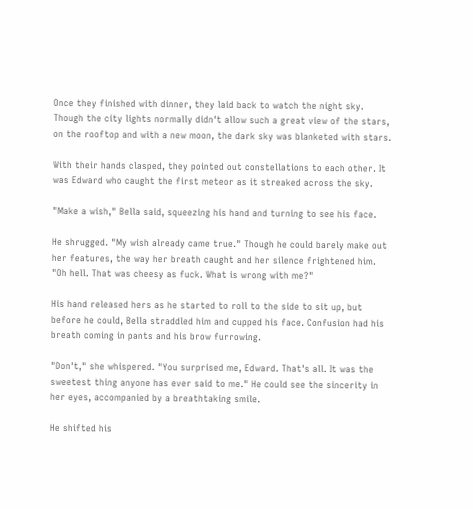Once they finished with dinner, they laid back to watch the night sky. Though the city lights normally didn't allow such a great view of the stars, on the rooftop and with a new moon, the dark sky was blanketed with stars.

With their hands clasped, they pointed out constellations to each other. It was Edward who caught the first meteor as it streaked across the sky.

"Make a wish," Bella said, squeezing his hand and turning to see his face.

He shrugged. "My wish already came true." Though he could barely make out her features, the way her breath caught and her silence frightened him. "Oh hell. That was cheesy as fuck. What is wrong with me?"

His hand released hers as he started to roll to the side to sit up, but before he could, Bella straddled him and cupped his face. Confusion had his breath coming in pants and his brow furrowing.

"Don't," she whispered. "You surprised me, Edward. That's all. It was the sweetest thing anyone has ever said to me." He could see the sincerity in her eyes, accompanied by a breathtaking smile.

He shifted his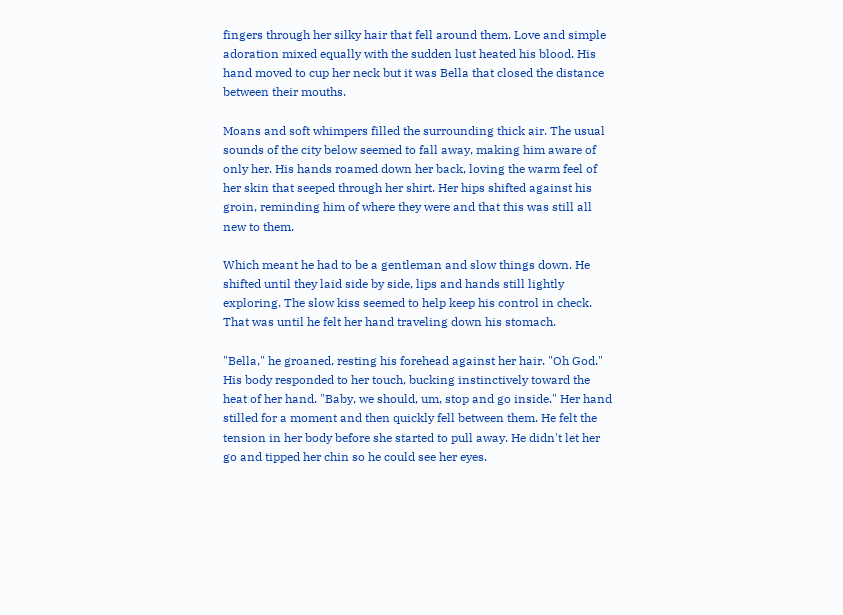fingers through her silky hair that fell around them. Love and simple adoration mixed equally with the sudden lust heated his blood. His hand moved to cup her neck but it was Bella that closed the distance between their mouths.

Moans and soft whimpers filled the surrounding thick air. The usual sounds of the city below seemed to fall away, making him aware of only her. His hands roamed down her back, loving the warm feel of her skin that seeped through her shirt. Her hips shifted against his groin, reminding him of where they were and that this was still all new to them.

Which meant he had to be a gentleman and slow things down. He shifted until they laid side by side, lips and hands still lightly exploring. The slow kiss seemed to help keep his control in check. That was until he felt her hand traveling down his stomach.

"Bella," he groaned, resting his forehead against her hair. "Oh God." His body responded to her touch, bucking instinctively toward the heat of her hand. "Baby, we should, um, stop and go inside." Her hand stilled for a moment and then quickly fell between them. He felt the tension in her body before she started to pull away. He didn't let her go and tipped her chin so he could see her eyes.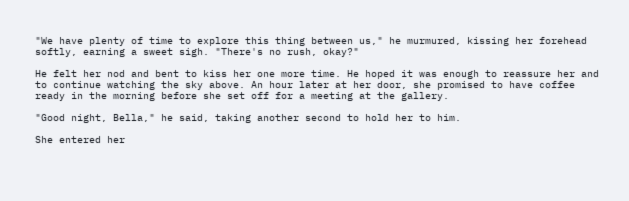"We have plenty of time to explore this thing between us," he murmured, kissing her forehead softly, earning a sweet sigh. "There's no rush, okay?"

He felt her nod and bent to kiss her one more time. He hoped it was enough to reassure her and to continue watching the sky above. An hour later at her door, she promised to have coffee ready in the morning before she set off for a meeting at the gallery.

"Good night, Bella," he said, taking another second to hold her to him.

She entered her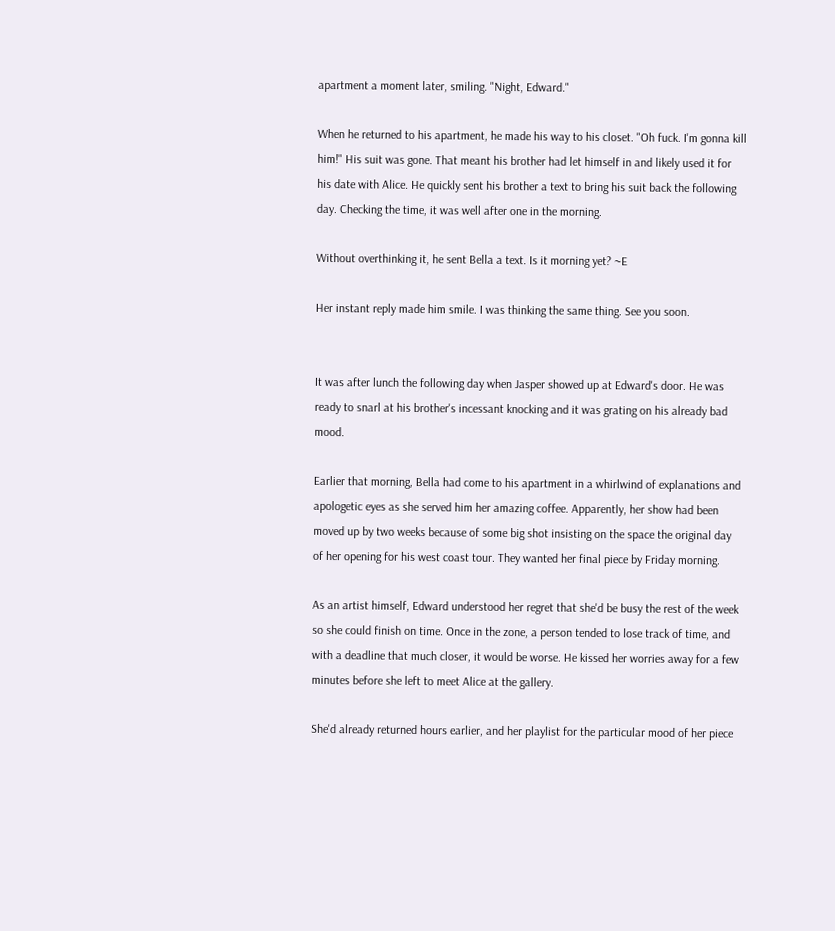apartment a moment later, smiling. "Night, Edward."

When he returned to his apartment, he made his way to his closet. "Oh fuck. I'm gonna kill him!" His suit was gone. That meant his brother had let himself in and likely used it for his date with Alice. He quickly sent his brother a text to bring his suit back the following day. Checking the time, it was well after one in the morning.

Without overthinking it, he sent Bella a text. Is it morning yet? ~E

Her instant reply made him smile. I was thinking the same thing. See you soon.


It was after lunch the following day when Jasper showed up at Edward's door. He was ready to snarl at his brother's incessant knocking and it was grating on his already bad mood.

Earlier that morning, Bella had come to his apartment in a whirlwind of explanations and apologetic eyes as she served him her amazing coffee. Apparently, her show had been moved up by two weeks because of some big shot insisting on the space the original day of her opening for his west coast tour. They wanted her final piece by Friday morning.

As an artist himself, Edward understood her regret that she'd be busy the rest of the week so she could finish on time. Once in the zone, a person tended to lose track of time, and with a deadline that much closer, it would be worse. He kissed her worries away for a few minutes before she left to meet Alice at the gallery.

She'd already returned hours earlier, and her playlist for the particular mood of her piece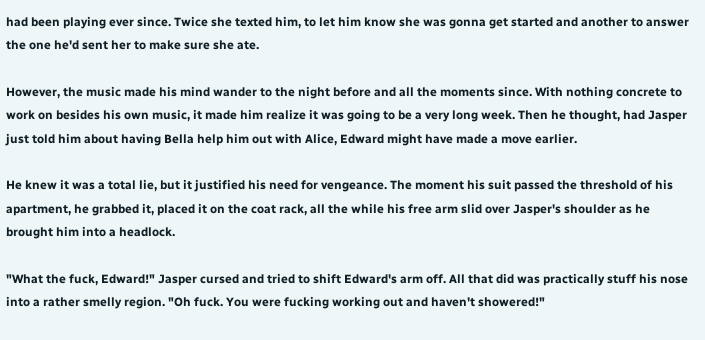had been playing ever since. Twice she texted him, to let him know she was gonna get started and another to answer the one he'd sent her to make sure she ate.

However, the music made his mind wander to the night before and all the moments since. With nothing concrete to work on besides his own music, it made him realize it was going to be a very long week. Then he thought, had Jasper just told him about having Bella help him out with Alice, Edward might have made a move earlier.

He knew it was a total lie, but it justified his need for vengeance. The moment his suit passed the threshold of his apartment, he grabbed it, placed it on the coat rack, all the while his free arm slid over Jasper's shoulder as he brought him into a headlock.

"What the fuck, Edward!" Jasper cursed and tried to shift Edward's arm off. All that did was practically stuff his nose into a rather smelly region. "Oh fuck. You were fucking working out and haven't showered!"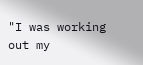"I was working out my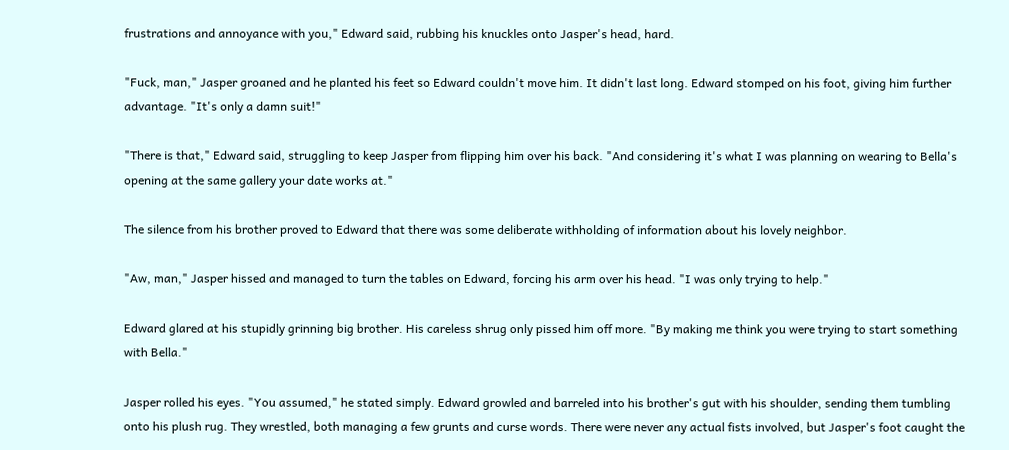frustrations and annoyance with you," Edward said, rubbing his knuckles onto Jasper's head, hard.

"Fuck, man," Jasper groaned and he planted his feet so Edward couldn't move him. It didn't last long. Edward stomped on his foot, giving him further advantage. "It's only a damn suit!"

"There is that," Edward said, struggling to keep Jasper from flipping him over his back. "And considering it's what I was planning on wearing to Bella's opening at the same gallery your date works at."

The silence from his brother proved to Edward that there was some deliberate withholding of information about his lovely neighbor.

"Aw, man," Jasper hissed and managed to turn the tables on Edward, forcing his arm over his head. "I was only trying to help."

Edward glared at his stupidly grinning big brother. His careless shrug only pissed him off more. "By making me think you were trying to start something with Bella."

Jasper rolled his eyes. "You assumed," he stated simply. Edward growled and barreled into his brother's gut with his shoulder, sending them tumbling onto his plush rug. They wrestled, both managing a few grunts and curse words. There were never any actual fists involved, but Jasper's foot caught the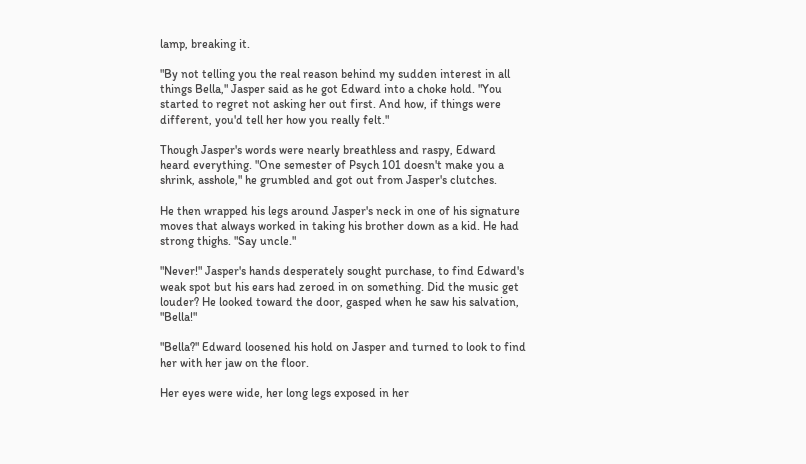lamp, breaking it.

"By not telling you the real reason behind my sudden interest in all things Bella," Jasper said as he got Edward into a choke hold. "You started to regret not asking her out first. And how, if things were different, you'd tell her how you really felt."

Though Jasper's words were nearly breathless and raspy, Edward heard everything. "One semester of Psych 101 doesn't make you a shrink, asshole," he grumbled and got out from Jasper's clutches.

He then wrapped his legs around Jasper's neck in one of his signature moves that always worked in taking his brother down as a kid. He had strong thighs. "Say uncle."

"Never!" Jasper's hands desperately sought purchase, to find Edward's weak spot but his ears had zeroed in on something. Did the music get louder? He looked toward the door, gasped when he saw his salvation, "Bella!"

"Bella?" Edward loosened his hold on Jasper and turned to look to find her with her jaw on the floor.

Her eyes were wide, her long legs exposed in her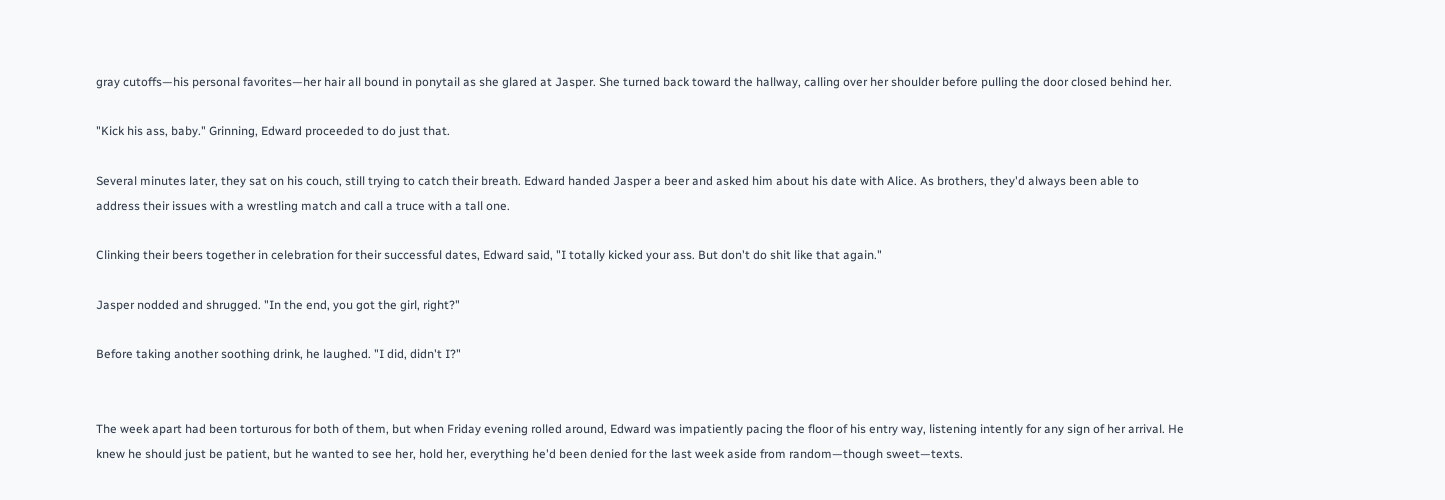gray cutoffs—his personal favorites—her hair all bound in ponytail as she glared at Jasper. She turned back toward the hallway, calling over her shoulder before pulling the door closed behind her.

"Kick his ass, baby." Grinning, Edward proceeded to do just that.

Several minutes later, they sat on his couch, still trying to catch their breath. Edward handed Jasper a beer and asked him about his date with Alice. As brothers, they'd always been able to address their issues with a wrestling match and call a truce with a tall one.

Clinking their beers together in celebration for their successful dates, Edward said, "I totally kicked your ass. But don't do shit like that again."

Jasper nodded and shrugged. "In the end, you got the girl, right?"

Before taking another soothing drink, he laughed. "I did, didn't I?"


The week apart had been torturous for both of them, but when Friday evening rolled around, Edward was impatiently pacing the floor of his entry way, listening intently for any sign of her arrival. He knew he should just be patient, but he wanted to see her, hold her, everything he'd been denied for the last week aside from random—though sweet—texts.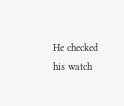He checked his watch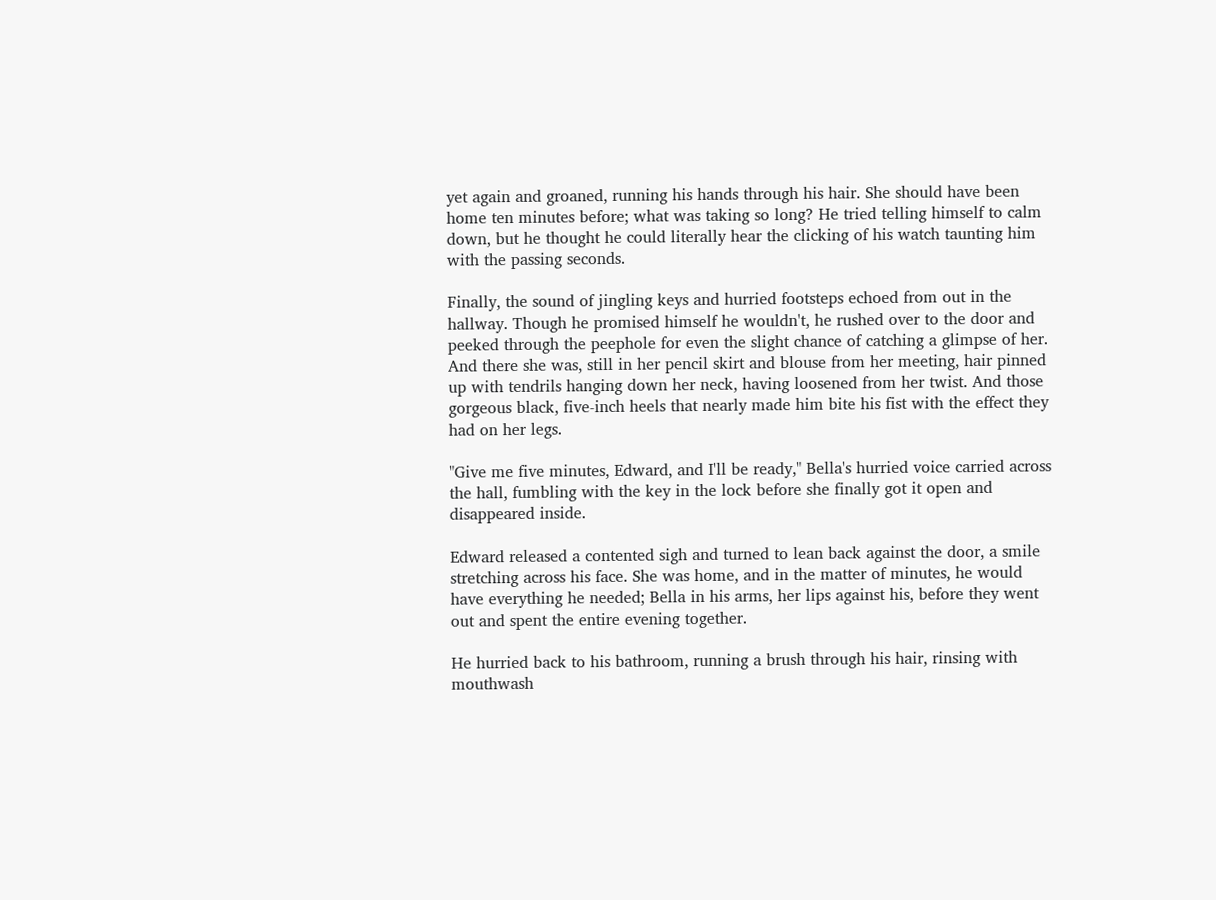yet again and groaned, running his hands through his hair. She should have been home ten minutes before; what was taking so long? He tried telling himself to calm down, but he thought he could literally hear the clicking of his watch taunting him with the passing seconds.

Finally, the sound of jingling keys and hurried footsteps echoed from out in the hallway. Though he promised himself he wouldn't, he rushed over to the door and peeked through the peephole for even the slight chance of catching a glimpse of her. And there she was, still in her pencil skirt and blouse from her meeting, hair pinned up with tendrils hanging down her neck, having loosened from her twist. And those gorgeous black, five-inch heels that nearly made him bite his fist with the effect they had on her legs.

"Give me five minutes, Edward, and I'll be ready," Bella's hurried voice carried across the hall, fumbling with the key in the lock before she finally got it open and disappeared inside.

Edward released a contented sigh and turned to lean back against the door, a smile stretching across his face. She was home, and in the matter of minutes, he would have everything he needed; Bella in his arms, her lips against his, before they went out and spent the entire evening together.

He hurried back to his bathroom, running a brush through his hair, rinsing with mouthwash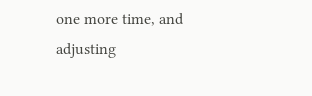one more time, and adjusting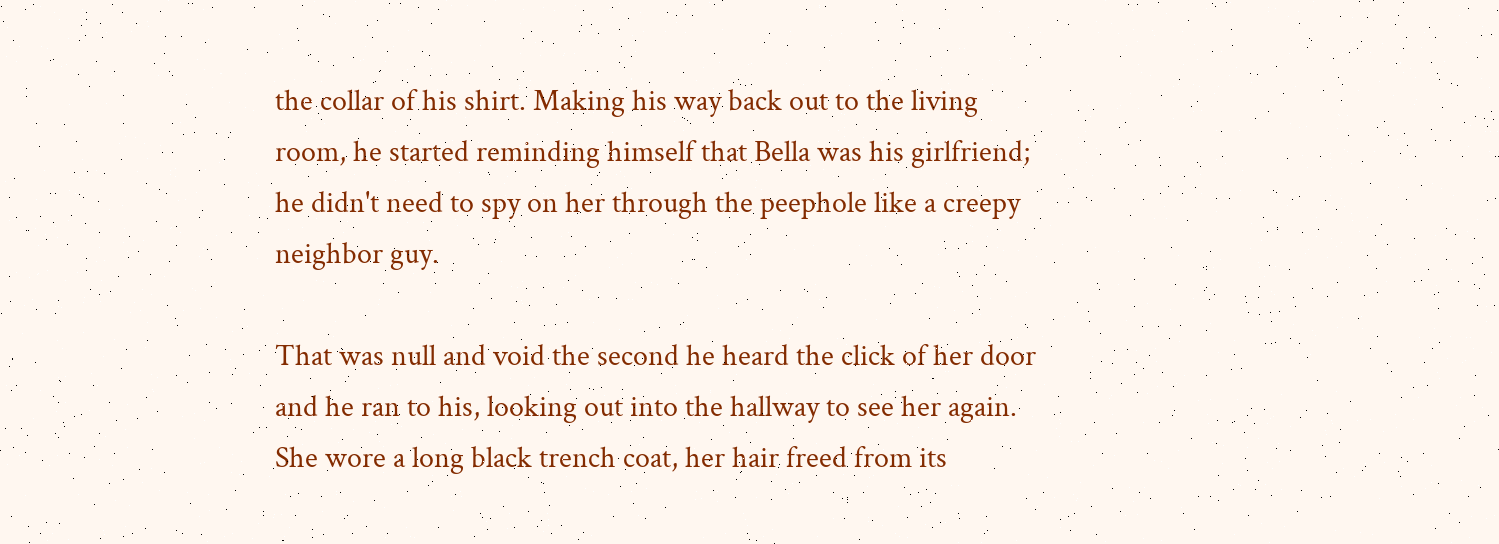the collar of his shirt. Making his way back out to the living room, he started reminding himself that Bella was his girlfriend; he didn't need to spy on her through the peephole like a creepy neighbor guy.

That was null and void the second he heard the click of her door and he ran to his, looking out into the hallway to see her again. She wore a long black trench coat, her hair freed from its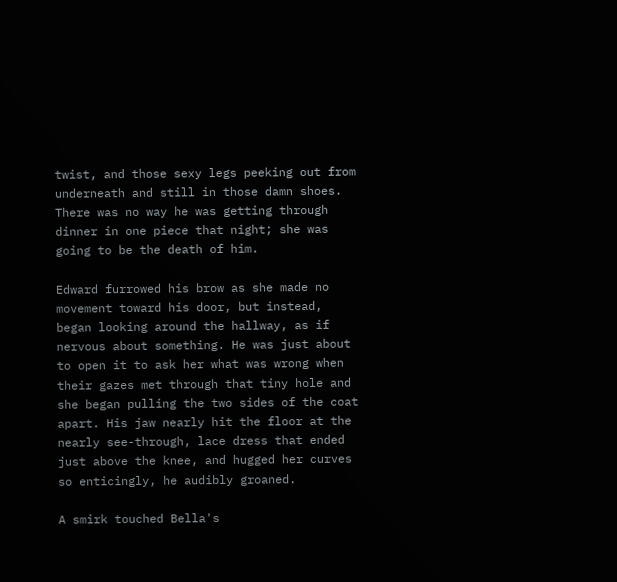twist, and those sexy legs peeking out from underneath and still in those damn shoes. There was no way he was getting through dinner in one piece that night; she was going to be the death of him.

Edward furrowed his brow as she made no movement toward his door, but instead, began looking around the hallway, as if nervous about something. He was just about to open it to ask her what was wrong when their gazes met through that tiny hole and she began pulling the two sides of the coat apart. His jaw nearly hit the floor at the nearly see-through, lace dress that ended just above the knee, and hugged her curves so enticingly, he audibly groaned.

A smirk touched Bella's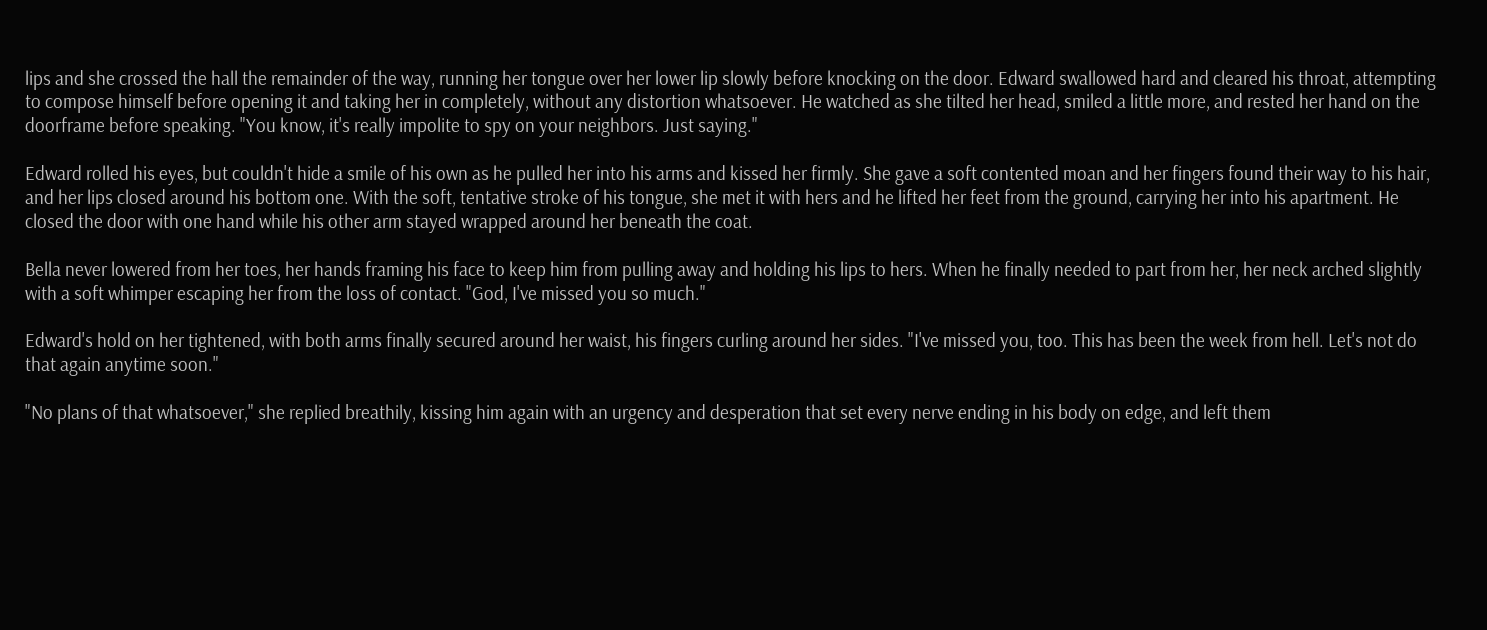lips and she crossed the hall the remainder of the way, running her tongue over her lower lip slowly before knocking on the door. Edward swallowed hard and cleared his throat, attempting to compose himself before opening it and taking her in completely, without any distortion whatsoever. He watched as she tilted her head, smiled a little more, and rested her hand on the doorframe before speaking. "You know, it's really impolite to spy on your neighbors. Just saying."

Edward rolled his eyes, but couldn't hide a smile of his own as he pulled her into his arms and kissed her firmly. She gave a soft contented moan and her fingers found their way to his hair, and her lips closed around his bottom one. With the soft, tentative stroke of his tongue, she met it with hers and he lifted her feet from the ground, carrying her into his apartment. He closed the door with one hand while his other arm stayed wrapped around her beneath the coat.

Bella never lowered from her toes, her hands framing his face to keep him from pulling away and holding his lips to hers. When he finally needed to part from her, her neck arched slightly with a soft whimper escaping her from the loss of contact. "God, I've missed you so much."

Edward's hold on her tightened, with both arms finally secured around her waist, his fingers curling around her sides. "I've missed you, too. This has been the week from hell. Let's not do that again anytime soon."

"No plans of that whatsoever," she replied breathily, kissing him again with an urgency and desperation that set every nerve ending in his body on edge, and left them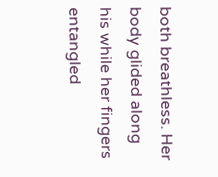both breathless. Her body glided along his while her fingers entangled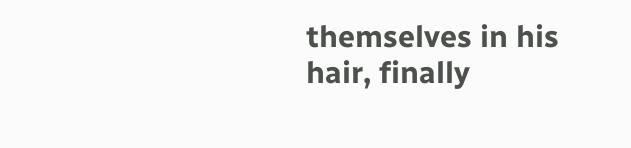themselves in his hair, finally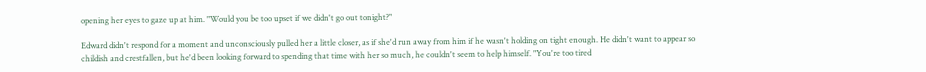opening her eyes to gaze up at him. "Would you be too upset if we didn't go out tonight?"

Edward didn't respond for a moment and unconsciously pulled her a little closer, as if she'd run away from him if he wasn't holding on tight enough. He didn't want to appear so childish and crestfallen, but he'd been looking forward to spending that time with her so much, he couldn't seem to help himself. "You're too tired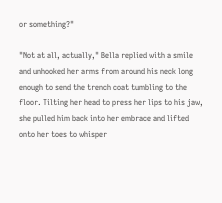or something?"

"Not at all, actually," Bella replied with a smile and unhooked her arms from around his neck long enough to send the trench coat tumbling to the floor. Tilting her head to press her lips to his jaw, she pulled him back into her embrace and lifted onto her toes to whisper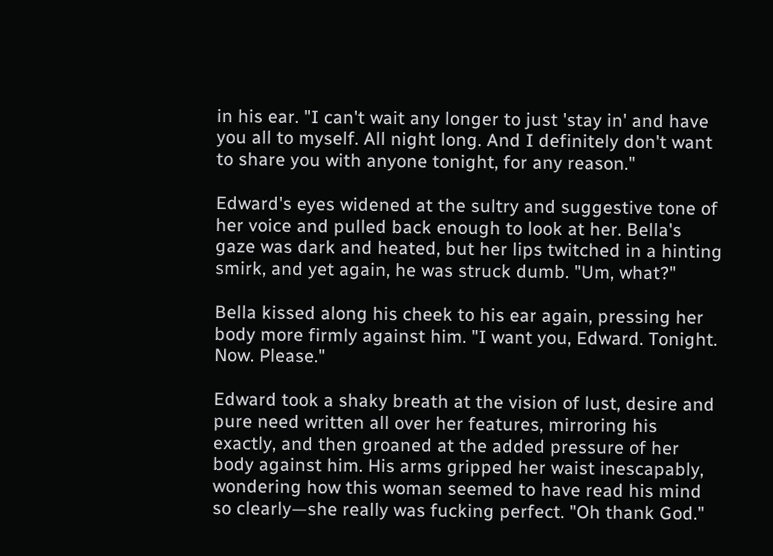in his ear. "I can't wait any longer to just 'stay in' and have you all to myself. All night long. And I definitely don't want to share you with anyone tonight, for any reason."

Edward's eyes widened at the sultry and suggestive tone of her voice and pulled back enough to look at her. Bella's gaze was dark and heated, but her lips twitched in a hinting smirk, and yet again, he was struck dumb. "Um, what?"

Bella kissed along his cheek to his ear again, pressing her body more firmly against him. "I want you, Edward. Tonight. Now. Please."

Edward took a shaky breath at the vision of lust, desire and pure need written all over her features, mirroring his exactly, and then groaned at the added pressure of her body against him. His arms gripped her waist inescapably, wondering how this woman seemed to have read his mind so clearly—she really was fucking perfect. "Oh thank God."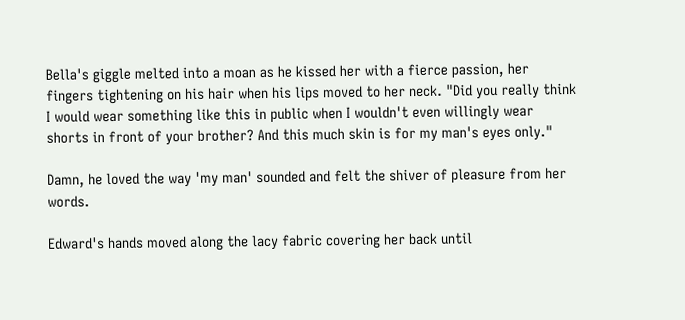Bella's giggle melted into a moan as he kissed her with a fierce passion, her fingers tightening on his hair when his lips moved to her neck. "Did you really think I would wear something like this in public when I wouldn't even willingly wear shorts in front of your brother? And this much skin is for my man's eyes only."

Damn, he loved the way 'my man' sounded and felt the shiver of pleasure from her words.

Edward's hands moved along the lacy fabric covering her back until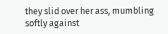they slid over her ass, mumbling softly against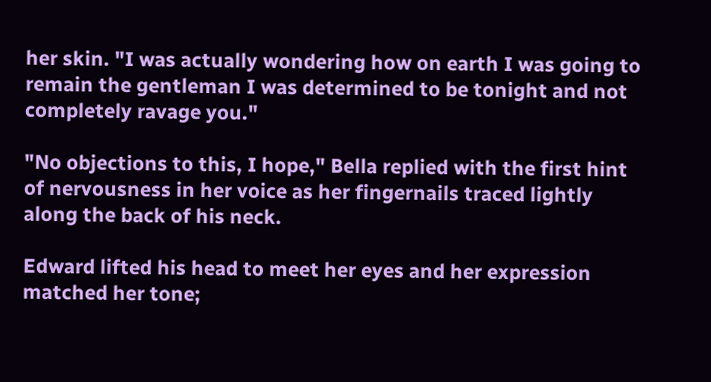her skin. "I was actually wondering how on earth I was going to remain the gentleman I was determined to be tonight and not completely ravage you."

"No objections to this, I hope," Bella replied with the first hint of nervousness in her voice as her fingernails traced lightly along the back of his neck.

Edward lifted his head to meet her eyes and her expression matched her tone;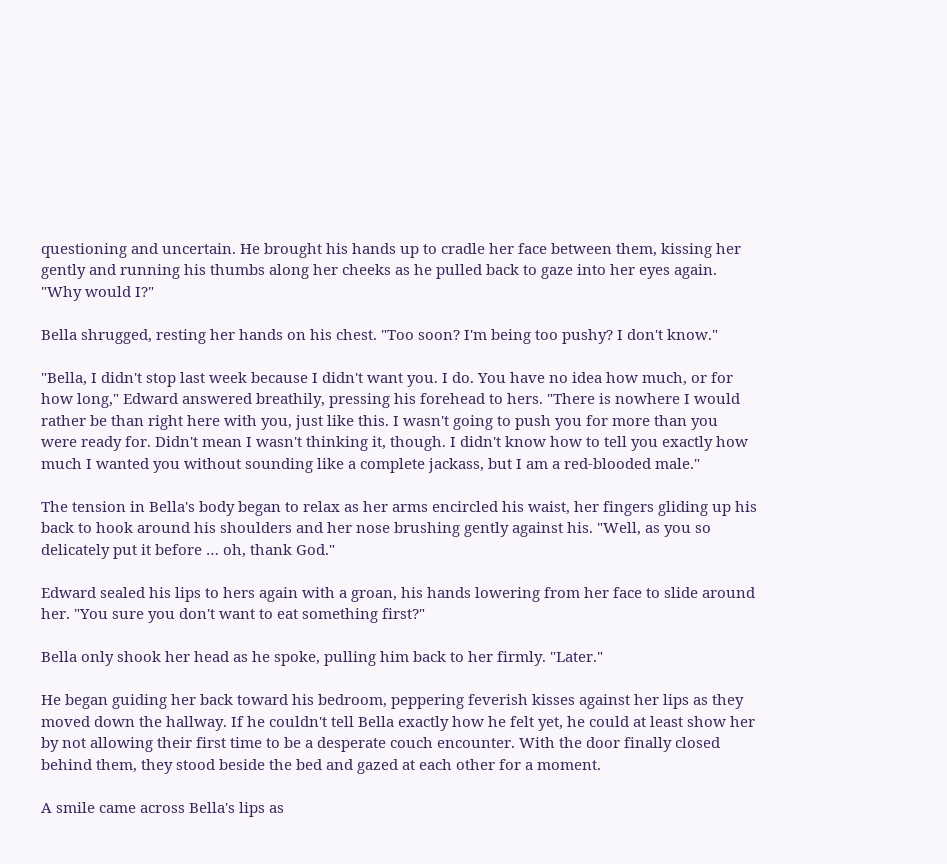questioning and uncertain. He brought his hands up to cradle her face between them, kissing her gently and running his thumbs along her cheeks as he pulled back to gaze into her eyes again. "Why would I?"

Bella shrugged, resting her hands on his chest. "Too soon? I'm being too pushy? I don't know."

"Bella, I didn't stop last week because I didn't want you. I do. You have no idea how much, or for how long," Edward answered breathily, pressing his forehead to hers. "There is nowhere I would rather be than right here with you, just like this. I wasn't going to push you for more than you were ready for. Didn't mean I wasn't thinking it, though. I didn't know how to tell you exactly how much I wanted you without sounding like a complete jackass, but I am a red-blooded male."

The tension in Bella's body began to relax as her arms encircled his waist, her fingers gliding up his back to hook around his shoulders and her nose brushing gently against his. "Well, as you so delicately put it before … oh, thank God."

Edward sealed his lips to hers again with a groan, his hands lowering from her face to slide around her. "You sure you don't want to eat something first?"

Bella only shook her head as he spoke, pulling him back to her firmly. "Later."

He began guiding her back toward his bedroom, peppering feverish kisses against her lips as they moved down the hallway. If he couldn't tell Bella exactly how he felt yet, he could at least show her by not allowing their first time to be a desperate couch encounter. With the door finally closed behind them, they stood beside the bed and gazed at each other for a moment.

A smile came across Bella's lips as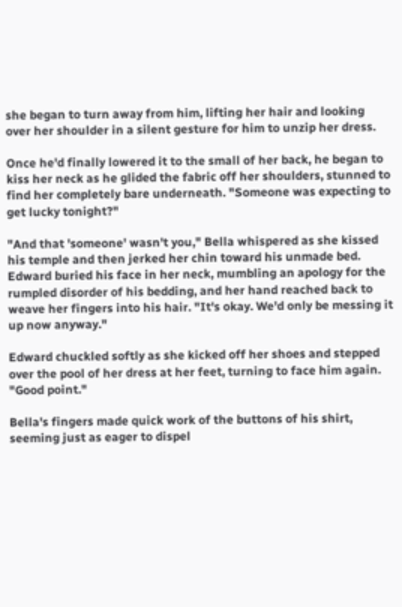she began to turn away from him, lifting her hair and looking over her shoulder in a silent gesture for him to unzip her dress.

Once he'd finally lowered it to the small of her back, he began to kiss her neck as he glided the fabric off her shoulders, stunned to find her completely bare underneath. "Someone was expecting to get lucky tonight?"

"And that 'someone' wasn't you," Bella whispered as she kissed his temple and then jerked her chin toward his unmade bed. Edward buried his face in her neck, mumbling an apology for the rumpled disorder of his bedding, and her hand reached back to weave her fingers into his hair. "It's okay. We'd only be messing it up now anyway."

Edward chuckled softly as she kicked off her shoes and stepped over the pool of her dress at her feet, turning to face him again. "Good point."

Bella's fingers made quick work of the buttons of his shirt, seeming just as eager to dispel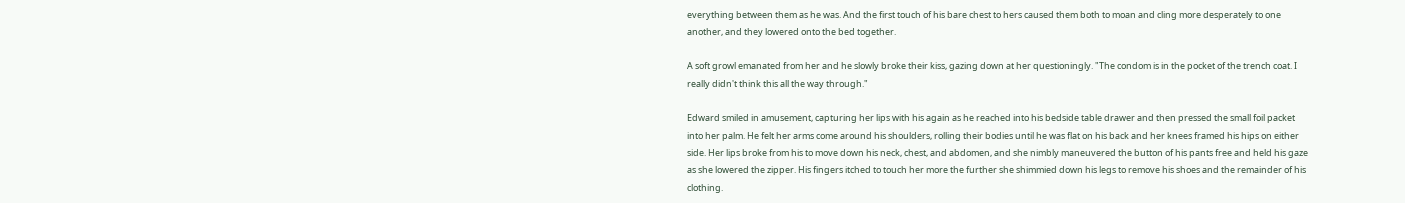everything between them as he was. And the first touch of his bare chest to hers caused them both to moan and cling more desperately to one another, and they lowered onto the bed together.

A soft growl emanated from her and he slowly broke their kiss, gazing down at her questioningly. "The condom is in the pocket of the trench coat. I really didn't think this all the way through."

Edward smiled in amusement, capturing her lips with his again as he reached into his bedside table drawer and then pressed the small foil packet into her palm. He felt her arms come around his shoulders, rolling their bodies until he was flat on his back and her knees framed his hips on either side. Her lips broke from his to move down his neck, chest, and abdomen, and she nimbly maneuvered the button of his pants free and held his gaze as she lowered the zipper. His fingers itched to touch her more the further she shimmied down his legs to remove his shoes and the remainder of his clothing.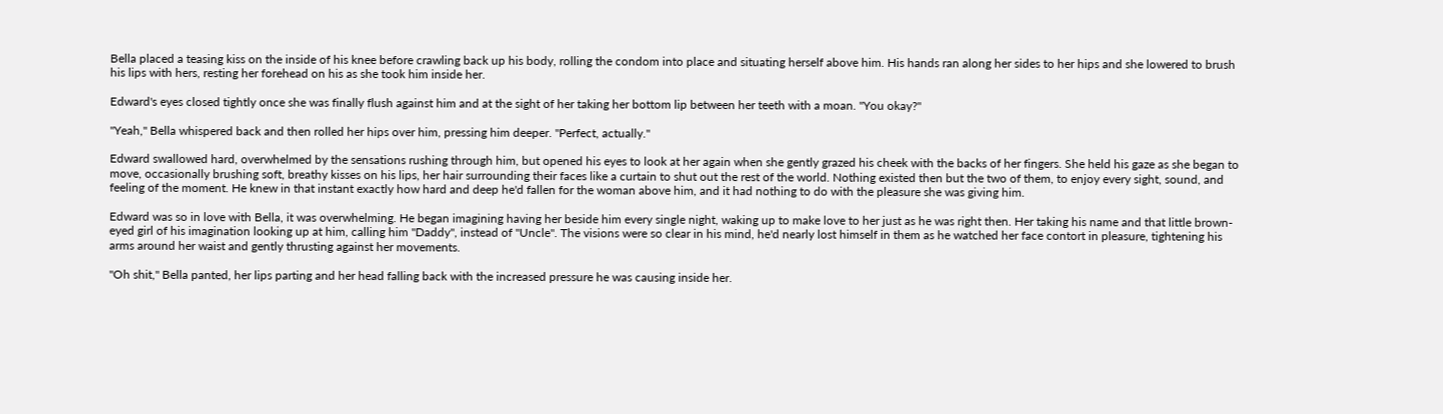Bella placed a teasing kiss on the inside of his knee before crawling back up his body, rolling the condom into place and situating herself above him. His hands ran along her sides to her hips and she lowered to brush his lips with hers, resting her forehead on his as she took him inside her.

Edward's eyes closed tightly once she was finally flush against him and at the sight of her taking her bottom lip between her teeth with a moan. "You okay?"

"Yeah," Bella whispered back and then rolled her hips over him, pressing him deeper. "Perfect, actually."

Edward swallowed hard, overwhelmed by the sensations rushing through him, but opened his eyes to look at her again when she gently grazed his cheek with the backs of her fingers. She held his gaze as she began to move, occasionally brushing soft, breathy kisses on his lips, her hair surrounding their faces like a curtain to shut out the rest of the world. Nothing existed then but the two of them, to enjoy every sight, sound, and feeling of the moment. He knew in that instant exactly how hard and deep he'd fallen for the woman above him, and it had nothing to do with the pleasure she was giving him.

Edward was so in love with Bella, it was overwhelming. He began imagining having her beside him every single night, waking up to make love to her just as he was right then. Her taking his name and that little brown-eyed girl of his imagination looking up at him, calling him "Daddy", instead of "Uncle". The visions were so clear in his mind, he'd nearly lost himself in them as he watched her face contort in pleasure, tightening his arms around her waist and gently thrusting against her movements.

"Oh shit," Bella panted, her lips parting and her head falling back with the increased pressure he was causing inside her.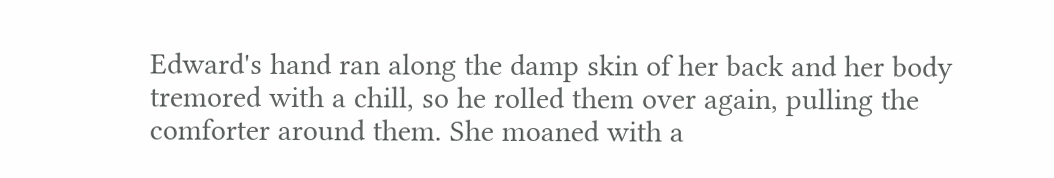Edward's hand ran along the damp skin of her back and her body tremored with a chill, so he rolled them over again, pulling the comforter around them. She moaned with a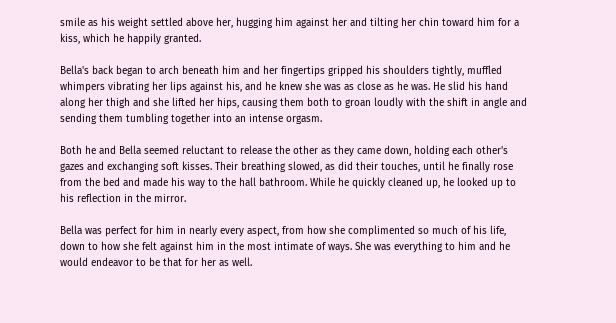smile as his weight settled above her, hugging him against her and tilting her chin toward him for a kiss, which he happily granted.

Bella's back began to arch beneath him and her fingertips gripped his shoulders tightly, muffled whimpers vibrating her lips against his, and he knew she was as close as he was. He slid his hand along her thigh and she lifted her hips, causing them both to groan loudly with the shift in angle and sending them tumbling together into an intense orgasm.

Both he and Bella seemed reluctant to release the other as they came down, holding each other's gazes and exchanging soft kisses. Their breathing slowed, as did their touches, until he finally rose from the bed and made his way to the hall bathroom. While he quickly cleaned up, he looked up to his reflection in the mirror.

Bella was perfect for him in nearly every aspect, from how she complimented so much of his life, down to how she felt against him in the most intimate of ways. She was everything to him and he would endeavor to be that for her as well.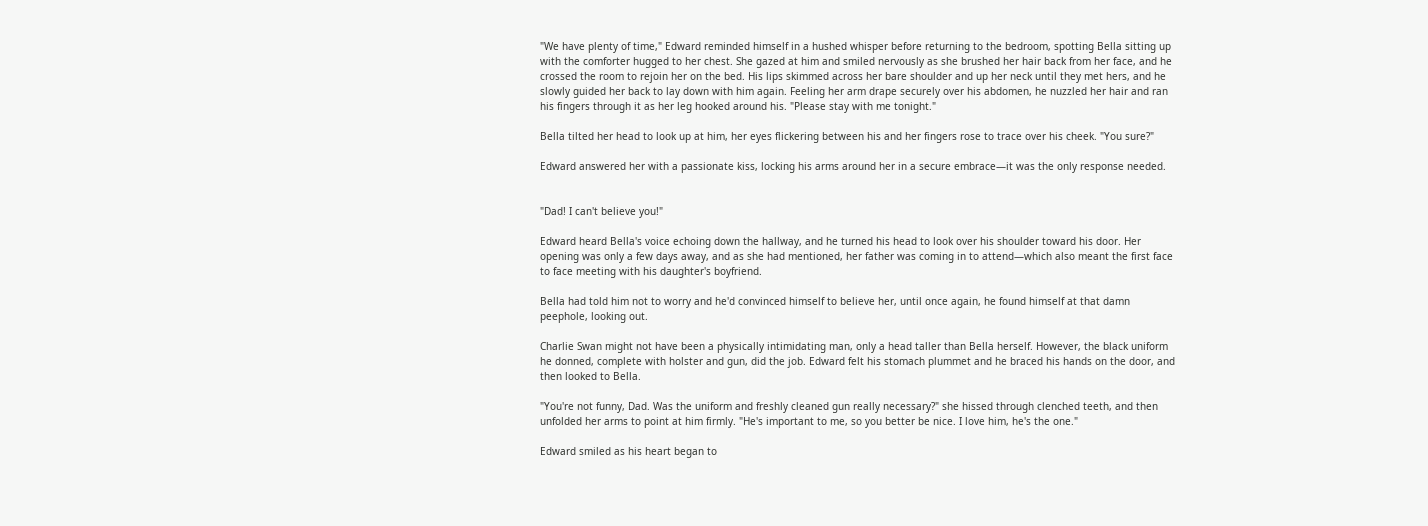"We have plenty of time," Edward reminded himself in a hushed whisper before returning to the bedroom, spotting Bella sitting up with the comforter hugged to her chest. She gazed at him and smiled nervously as she brushed her hair back from her face, and he crossed the room to rejoin her on the bed. His lips skimmed across her bare shoulder and up her neck until they met hers, and he slowly guided her back to lay down with him again. Feeling her arm drape securely over his abdomen, he nuzzled her hair and ran his fingers through it as her leg hooked around his. "Please stay with me tonight."

Bella tilted her head to look up at him, her eyes flickering between his and her fingers rose to trace over his cheek. "You sure?"

Edward answered her with a passionate kiss, locking his arms around her in a secure embrace—it was the only response needed.


"Dad! I can't believe you!"

Edward heard Bella's voice echoing down the hallway, and he turned his head to look over his shoulder toward his door. Her opening was only a few days away, and as she had mentioned, her father was coming in to attend—which also meant the first face to face meeting with his daughter's boyfriend.

Bella had told him not to worry and he'd convinced himself to believe her, until once again, he found himself at that damn peephole, looking out.

Charlie Swan might not have been a physically intimidating man, only a head taller than Bella herself. However, the black uniform he donned, complete with holster and gun, did the job. Edward felt his stomach plummet and he braced his hands on the door, and then looked to Bella.

"You're not funny, Dad. Was the uniform and freshly cleaned gun really necessary?" she hissed through clenched teeth, and then unfolded her arms to point at him firmly. "He's important to me, so you better be nice. I love him, he's the one."

Edward smiled as his heart began to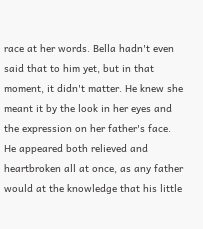race at her words. Bella hadn't even said that to him yet, but in that moment, it didn't matter. He knew she meant it by the look in her eyes and the expression on her father's face. He appeared both relieved and heartbroken all at once, as any father would at the knowledge that his little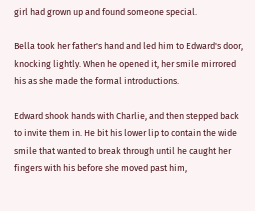girl had grown up and found someone special.

Bella took her father's hand and led him to Edward's door, knocking lightly. When he opened it, her smile mirrored his as she made the formal introductions.

Edward shook hands with Charlie, and then stepped back to invite them in. He bit his lower lip to contain the wide smile that wanted to break through until he caught her fingers with his before she moved past him,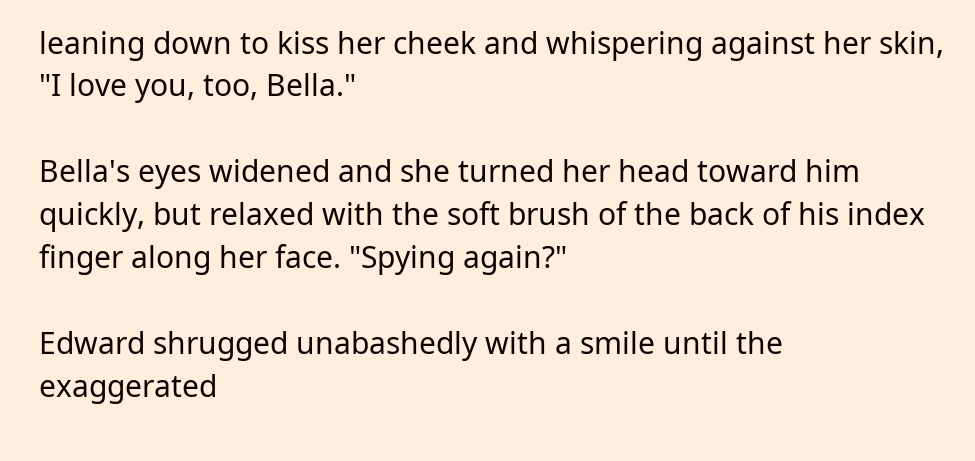leaning down to kiss her cheek and whispering against her skin, "I love you, too, Bella."

Bella's eyes widened and she turned her head toward him quickly, but relaxed with the soft brush of the back of his index finger along her face. "Spying again?"

Edward shrugged unabashedly with a smile until the exaggerated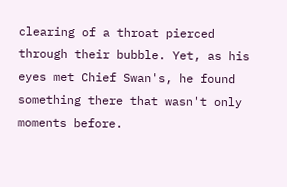clearing of a throat pierced through their bubble. Yet, as his eyes met Chief Swan's, he found something there that wasn't only moments before.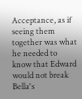Acceptance, as if seeing them together was what he needed to know that Edward would not break Bella's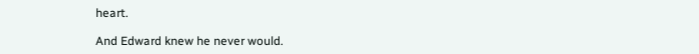heart.

And Edward knew he never would.